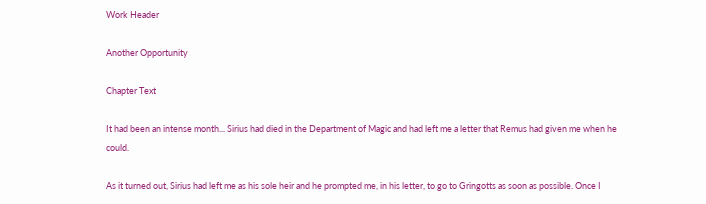Work Header

Another Opportunity

Chapter Text

It had been an intense month... Sirius had died in the Department of Magic and had left me a letter that Remus had given me when he could.

As it turned out, Sirius had left me as his sole heir and he prompted me, in his letter, to go to Gringotts as soon as possible. Once I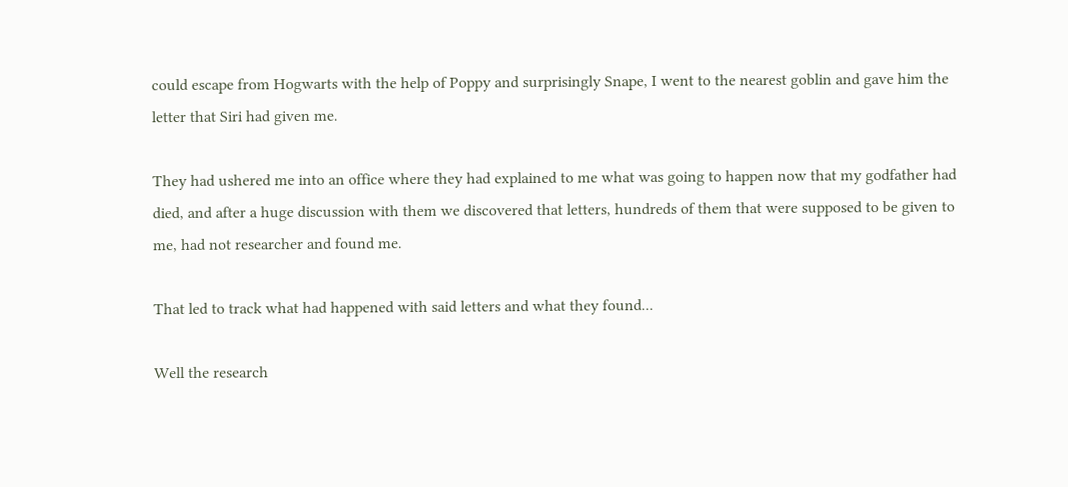could escape from Hogwarts with the help of Poppy and surprisingly Snape, I went to the nearest goblin and gave him the letter that Siri had given me.

They had ushered me into an office where they had explained to me what was going to happen now that my godfather had died, and after a huge discussion with them we discovered that letters, hundreds of them that were supposed to be given to me, had not researcher and found me.

That led to track what had happened with said letters and what they found...

Well the research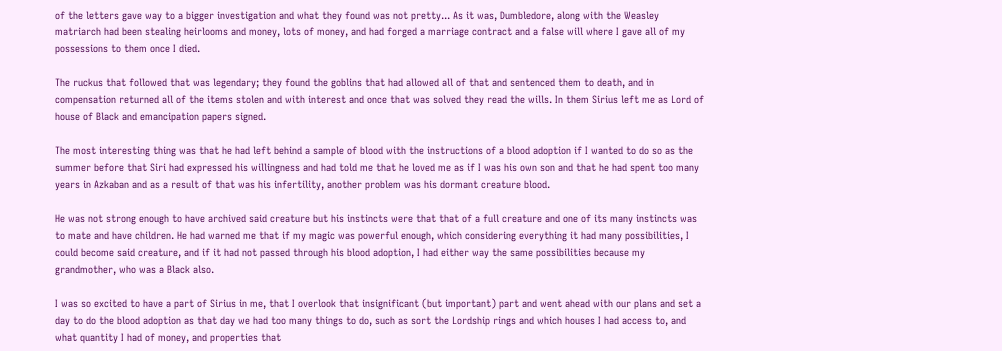of the letters gave way to a bigger investigation and what they found was not pretty... As it was, Dumbledore, along with the Weasley matriarch had been stealing heirlooms and money, lots of money, and had forged a marriage contract and a false will where I gave all of my possessions to them once I died.

The ruckus that followed that was legendary; they found the goblins that had allowed all of that and sentenced them to death, and in compensation returned all of the items stolen and with interest and once that was solved they read the wills. In them Sirius left me as Lord of house of Black and emancipation papers signed.

The most interesting thing was that he had left behind a sample of blood with the instructions of a blood adoption if I wanted to do so as the summer before that Siri had expressed his willingness and had told me that he loved me as if I was his own son and that he had spent too many years in Azkaban and as a result of that was his infertility, another problem was his dormant creature blood.

He was not strong enough to have archived said creature but his instincts were that that of a full creature and one of its many instincts was to mate and have children. He had warned me that if my magic was powerful enough, which considering everything it had many possibilities, I could become said creature, and if it had not passed through his blood adoption, I had either way the same possibilities because my grandmother, who was a Black also.

I was so excited to have a part of Sirius in me, that I overlook that insignificant (but important) part and went ahead with our plans and set a day to do the blood adoption as that day we had too many things to do, such as sort the Lordship rings and which houses I had access to, and what quantity I had of money, and properties that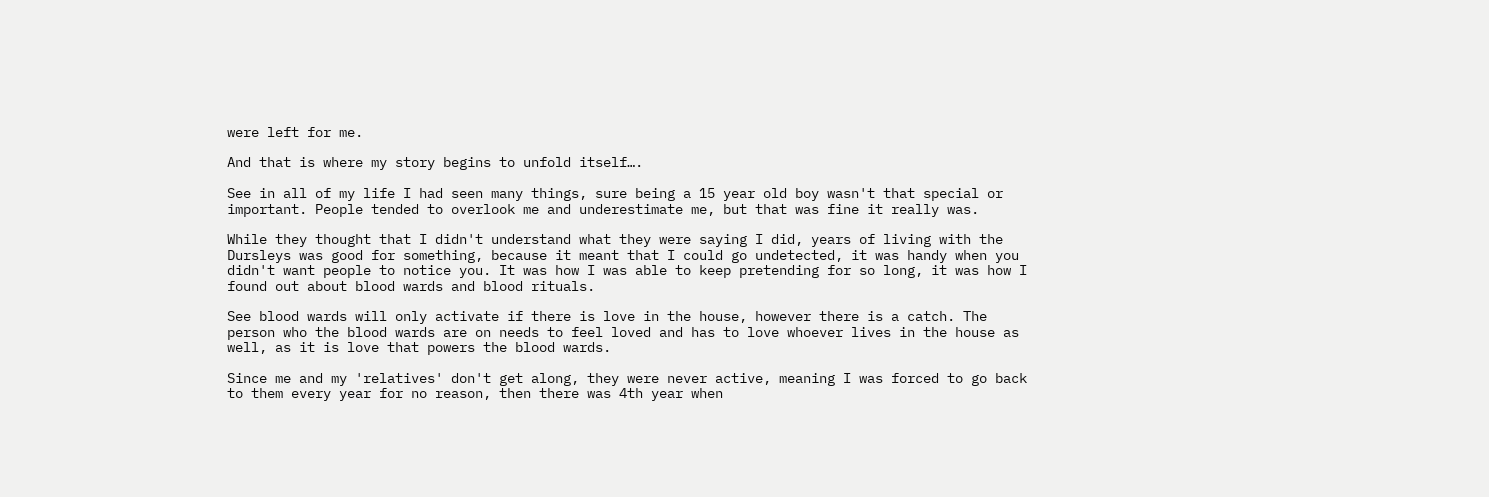were left for me.

And that is where my story begins to unfold itself….

See in all of my life I had seen many things, sure being a 15 year old boy wasn't that special or important. People tended to overlook me and underestimate me, but that was fine it really was.

While they thought that I didn't understand what they were saying I did, years of living with the Dursleys was good for something, because it meant that I could go undetected, it was handy when you didn't want people to notice you. It was how I was able to keep pretending for so long, it was how I found out about blood wards and blood rituals.

See blood wards will only activate if there is love in the house, however there is a catch. The person who the blood wards are on needs to feel loved and has to love whoever lives in the house as well, as it is love that powers the blood wards.

Since me and my 'relatives' don't get along, they were never active, meaning I was forced to go back to them every year for no reason, then there was 4th year when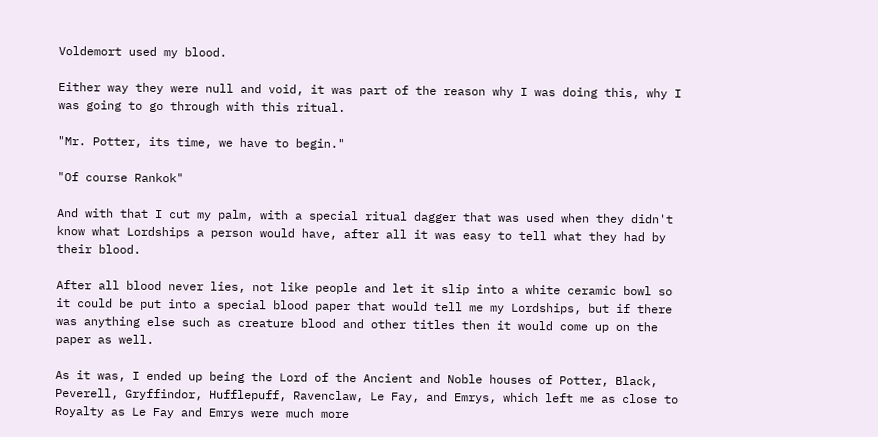Voldemort used my blood.

Either way they were null and void, it was part of the reason why I was doing this, why I was going to go through with this ritual.

"Mr. Potter, its time, we have to begin."

"Of course Rankok"

And with that I cut my palm, with a special ritual dagger that was used when they didn't know what Lordships a person would have, after all it was easy to tell what they had by their blood.

After all blood never lies, not like people and let it slip into a white ceramic bowl so it could be put into a special blood paper that would tell me my Lordships, but if there was anything else such as creature blood and other titles then it would come up on the paper as well.

As it was, I ended up being the Lord of the Ancient and Noble houses of Potter, Black, Peverell, Gryffindor, Hufflepuff, Ravenclaw, Le Fay, and Emrys, which left me as close to Royalty as Le Fay and Emrys were much more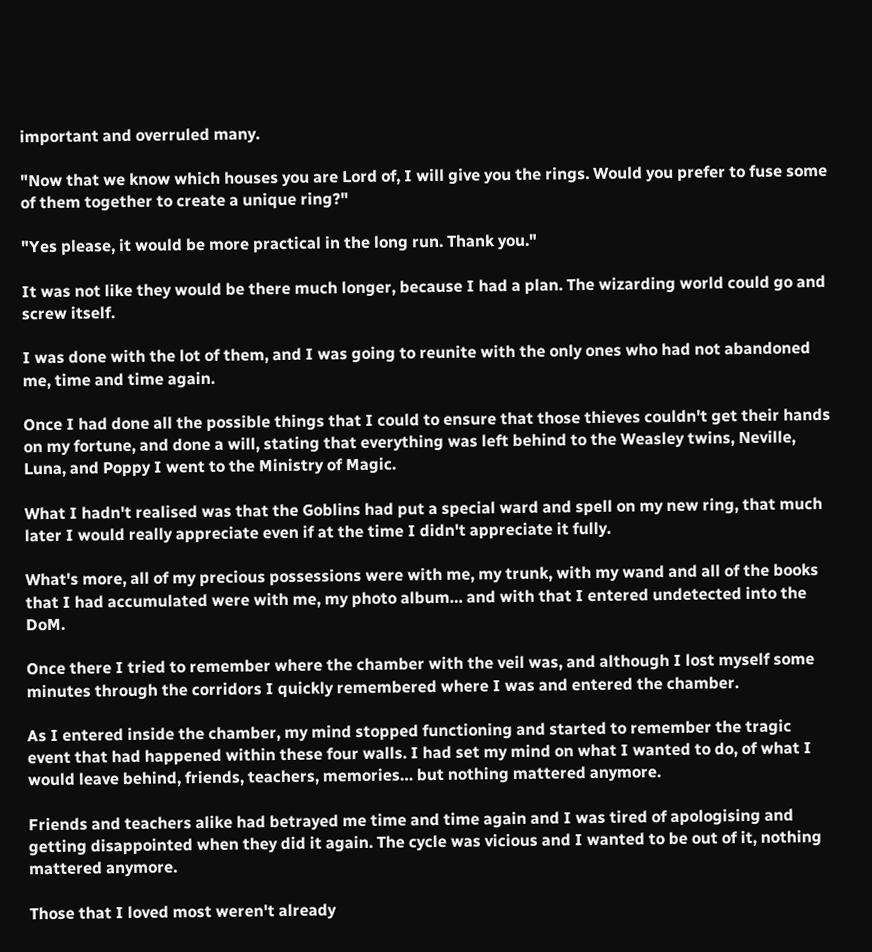important and overruled many.

"Now that we know which houses you are Lord of, I will give you the rings. Would you prefer to fuse some of them together to create a unique ring?"

"Yes please, it would be more practical in the long run. Thank you."

It was not like they would be there much longer, because I had a plan. The wizarding world could go and screw itself.

I was done with the lot of them, and I was going to reunite with the only ones who had not abandoned me, time and time again.

Once I had done all the possible things that I could to ensure that those thieves couldn't get their hands on my fortune, and done a will, stating that everything was left behind to the Weasley twins, Neville, Luna, and Poppy I went to the Ministry of Magic.

What I hadn't realised was that the Goblins had put a special ward and spell on my new ring, that much later I would really appreciate even if at the time I didn't appreciate it fully.

What's more, all of my precious possessions were with me, my trunk, with my wand and all of the books that I had accumulated were with me, my photo album… and with that I entered undetected into the DoM.

Once there I tried to remember where the chamber with the veil was, and although I lost myself some minutes through the corridors I quickly remembered where I was and entered the chamber.

As I entered inside the chamber, my mind stopped functioning and started to remember the tragic event that had happened within these four walls. I had set my mind on what I wanted to do, of what I would leave behind, friends, teachers, memories… but nothing mattered anymore.

Friends and teachers alike had betrayed me time and time again and I was tired of apologising and getting disappointed when they did it again. The cycle was vicious and I wanted to be out of it, nothing mattered anymore.

Those that I loved most weren't already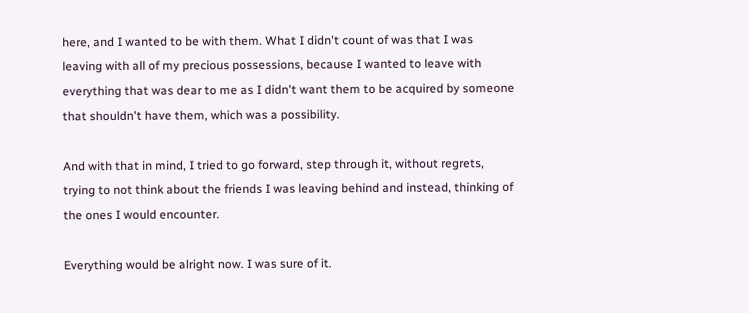here, and I wanted to be with them. What I didn't count of was that I was leaving with all of my precious possessions, because I wanted to leave with everything that was dear to me as I didn't want them to be acquired by someone that shouldn't have them, which was a possibility.

And with that in mind, I tried to go forward, step through it, without regrets, trying to not think about the friends I was leaving behind and instead, thinking of the ones I would encounter.

Everything would be alright now. I was sure of it.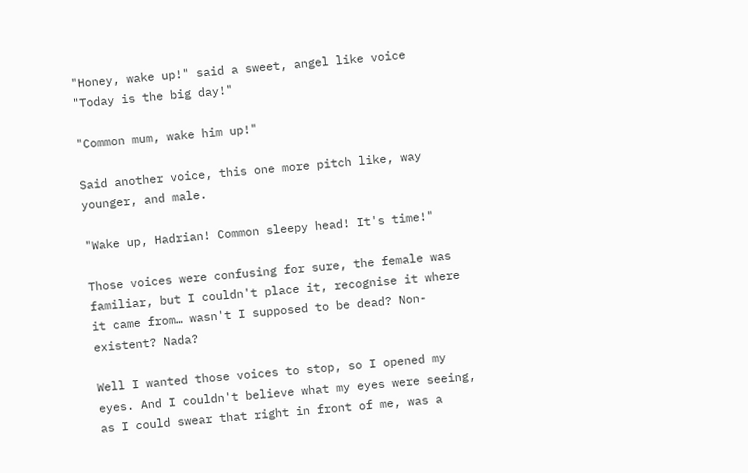"Honey, wake up!" said a sweet, angel like voice "Today is the big day!"

"Common mum, wake him up!"

Said another voice, this one more pitch like, way younger, and male.

"Wake up, Hadrian! Common sleepy head! It's time!"

Those voices were confusing for sure, the female was familiar, but I couldn't place it, recognise it where it came from… wasn't I supposed to be dead? Non-existent? Nada?

Well I wanted those voices to stop, so I opened my eyes. And I couldn't believe what my eyes were seeing, as I could swear that right in front of me, was a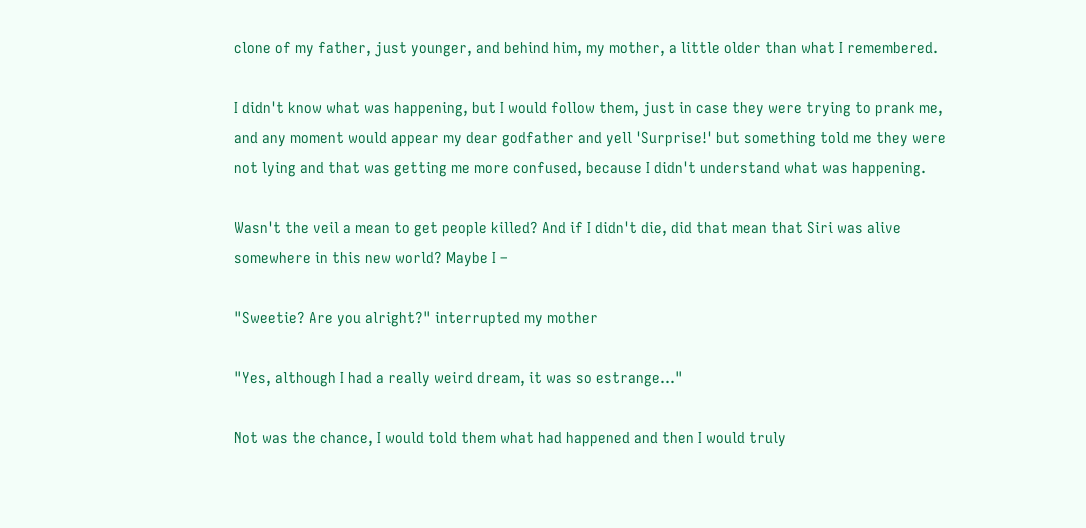clone of my father, just younger, and behind him, my mother, a little older than what I remembered.

I didn't know what was happening, but I would follow them, just in case they were trying to prank me, and any moment would appear my dear godfather and yell 'Surprise!' but something told me they were not lying and that was getting me more confused, because I didn't understand what was happening.

Wasn't the veil a mean to get people killed? And if I didn't die, did that mean that Siri was alive somewhere in this new world? Maybe I –

"Sweetie? Are you alright?" interrupted my mother

"Yes, although I had a really weird dream, it was so estrange…"

Not was the chance, I would told them what had happened and then I would truly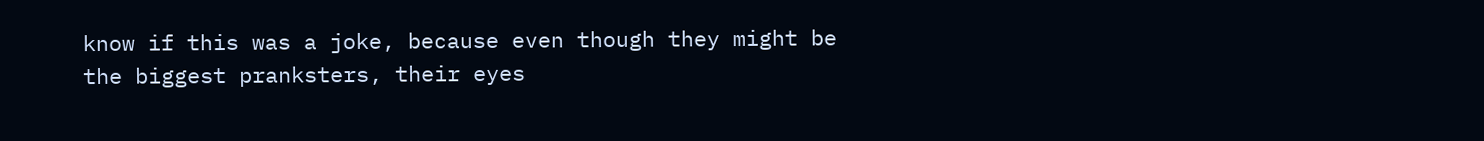know if this was a joke, because even though they might be the biggest pranksters, their eyes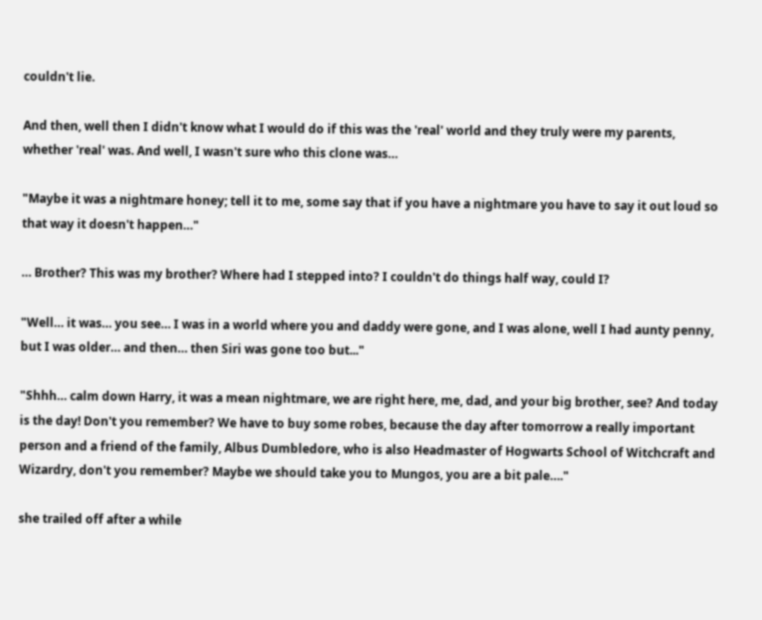couldn't lie.

And then, well then I didn't know what I would do if this was the 'real' world and they truly were my parents, whether 'real' was. And well, I wasn't sure who this clone was…

"Maybe it was a nightmare honey; tell it to me, some say that if you have a nightmare you have to say it out loud so that way it doesn't happen…"

… Brother? This was my brother? Where had I stepped into? I couldn't do things half way, could I?

"Well… it was… you see… I was in a world where you and daddy were gone, and I was alone, well I had aunty penny, but I was older… and then… then Siri was gone too but..."

"Shhh… calm down Harry, it was a mean nightmare, we are right here, me, dad, and your big brother, see? And today is the day! Don't you remember? We have to buy some robes, because the day after tomorrow a really important person and a friend of the family, Albus Dumbledore, who is also Headmaster of Hogwarts School of Witchcraft and Wizardry, don't you remember? Maybe we should take you to Mungos, you are a bit pale…."

she trailed off after a while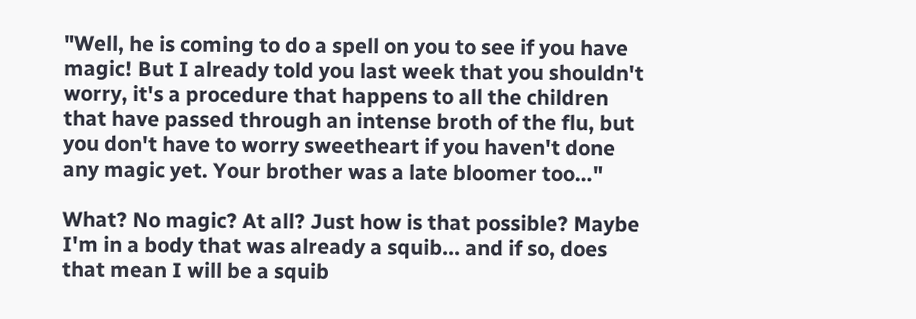"Well, he is coming to do a spell on you to see if you have magic! But I already told you last week that you shouldn't worry, it's a procedure that happens to all the children that have passed through an intense broth of the flu, but you don't have to worry sweetheart if you haven't done any magic yet. Your brother was a late bloomer too…"

What? No magic? At all? Just how is that possible? Maybe I'm in a body that was already a squib... and if so, does that mean I will be a squib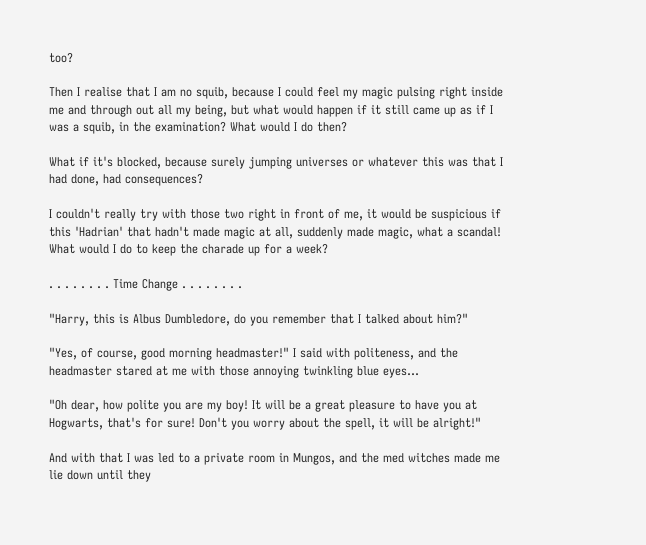too?

Then I realise that I am no squib, because I could feel my magic pulsing right inside me and through out all my being, but what would happen if it still came up as if I was a squib, in the examination? What would I do then?

What if it's blocked, because surely jumping universes or whatever this was that I had done, had consequences?

I couldn't really try with those two right in front of me, it would be suspicious if this 'Hadrian' that hadn't made magic at all, suddenly made magic, what a scandal! What would I do to keep the charade up for a week?

. . . . . . . . Time Change . . . . . . . .

"Harry, this is Albus Dumbledore, do you remember that I talked about him?"

"Yes, of course, good morning headmaster!" I said with politeness, and the headmaster stared at me with those annoying twinkling blue eyes…

"Oh dear, how polite you are my boy! It will be a great pleasure to have you at Hogwarts, that's for sure! Don't you worry about the spell, it will be alright!"

And with that I was led to a private room in Mungos, and the med witches made me lie down until they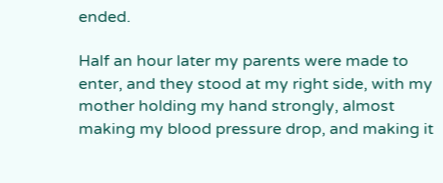ended.

Half an hour later my parents were made to enter, and they stood at my right side, with my mother holding my hand strongly, almost making my blood pressure drop, and making it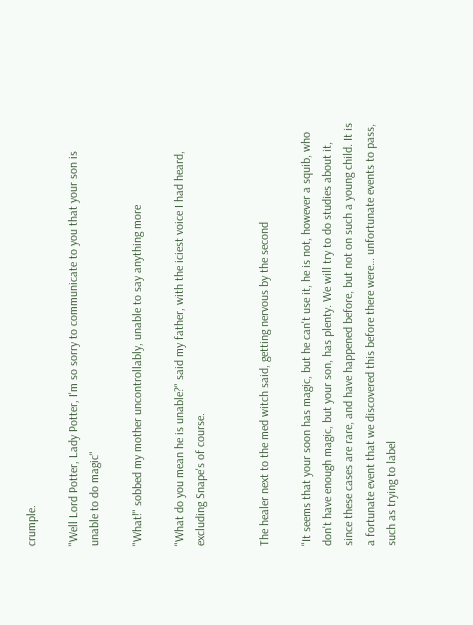crumple.

"Well Lord Potter, Lady Potter, I'm so sorry to communicate to you that your son is unable to do magic"

"What!" sobbed my mother uncontrollably, unable to say anything more

"What do you mean he is unable?" said my father, with the iciest voice I had heard, excluding Snape's of course.


The healer next to the med witch said, getting nervous by the second

"It seems that your soon has magic, but he can't use it, he is not, however a squib, who don't have enough magic, but your son, has plenty. We will try to do studies about it, since these cases are rare, and have happened before, but not on such a young child. It is a fortunate event that we discovered this before there were… unfortunate events to pass, such as trying to label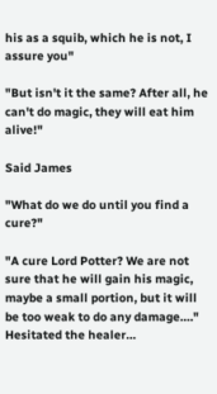his as a squib, which he is not, I assure you"

"But isn't it the same? After all, he can't do magic, they will eat him alive!"

Said James

"What do we do until you find a cure?"

"A cure Lord Potter? We are not sure that he will gain his magic, maybe a small portion, but it will be too weak to do any damage…." Hesitated the healer…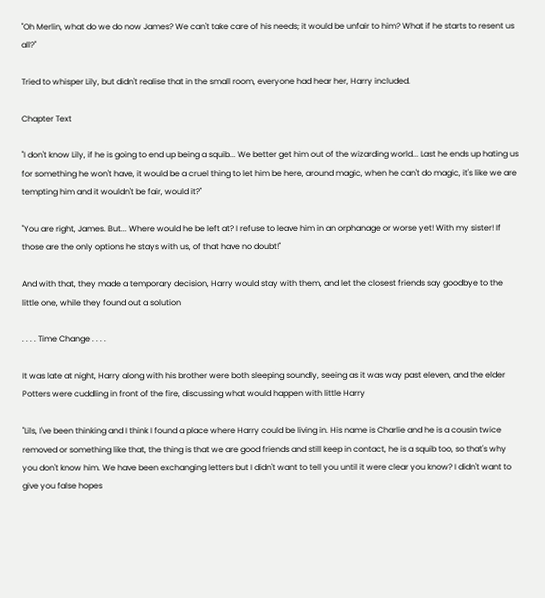"Oh Merlin, what do we do now James? We can't take care of his needs; it would be unfair to him? What if he starts to resent us all?"

Tried to whisper Lily, but didn't realise that in the small room, everyone had hear her, Harry included.

Chapter Text

"I don't know Lily, if he is going to end up being a squib... We better get him out of the wizarding world... Last he ends up hating us for something he won't have, it would be a cruel thing to let him be here, around magic, when he can't do magic, it's like we are tempting him and it wouldn't be fair, would it?"

"You are right, James. But... Where would he be left at? I refuse to leave him in an orphanage or worse yet! With my sister! If those are the only options he stays with us, of that have no doubt!"

And with that, they made a temporary decision, Harry would stay with them, and let the closest friends say goodbye to the little one, while they found out a solution

. . . . Time Change . . . .

It was late at night, Harry along with his brother were both sleeping soundly, seeing as it was way past eleven, and the elder Potters were cuddling in front of the fire, discussing what would happen with little Harry

"Lils, I've been thinking and I think I found a place where Harry could be living in. His name is Charlie and he is a cousin twice removed or something like that, the thing is that we are good friends and still keep in contact, he is a squib too, so that's why you don't know him. We have been exchanging letters but I didn't want to tell you until it were clear you know? I didn't want to give you false hopes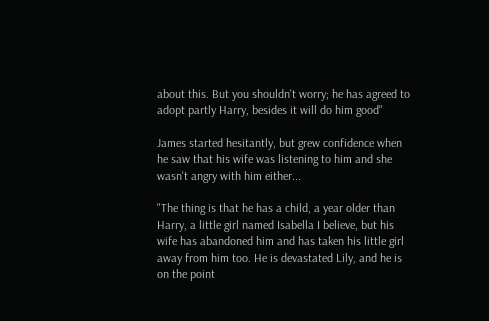about this. But you shouldn't worry; he has agreed to adopt partly Harry, besides it will do him good"

James started hesitantly, but grew confidence when he saw that his wife was listening to him and she wasn't angry with him either...

"The thing is that he has a child, a year older than Harry, a little girl named Isabella I believe, but his wife has abandoned him and has taken his little girl away from him too. He is devastated Lily, and he is on the point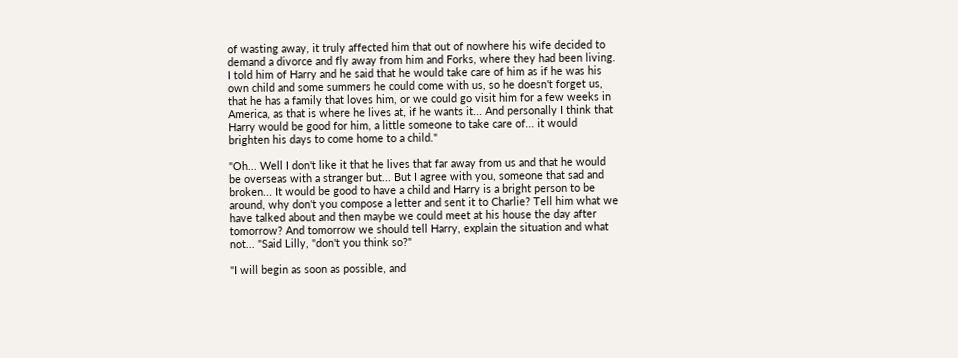of wasting away, it truly affected him that out of nowhere his wife decided to demand a divorce and fly away from him and Forks, where they had been living. I told him of Harry and he said that he would take care of him as if he was his own child and some summers he could come with us, so he doesn't forget us, that he has a family that loves him, or we could go visit him for a few weeks in America, as that is where he lives at, if he wants it... And personally I think that Harry would be good for him, a little someone to take care of... it would brighten his days to come home to a child."

"Oh... Well I don't like it that he lives that far away from us and that he would be overseas with a stranger but... But I agree with you, someone that sad and broken... It would be good to have a child and Harry is a bright person to be around, why don't you compose a letter and sent it to Charlie? Tell him what we have talked about and then maybe we could meet at his house the day after tomorrow? And tomorrow we should tell Harry, explain the situation and what not... "Said Lilly, "don't you think so?"

"I will begin as soon as possible, and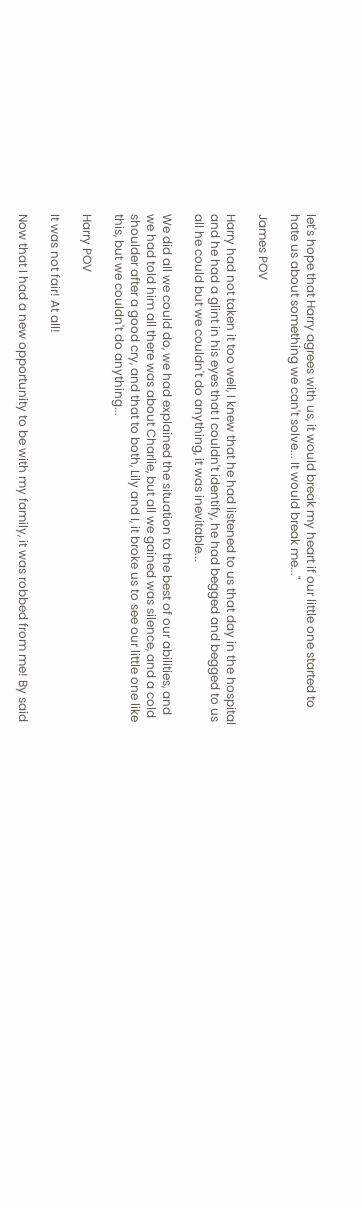let's hope that Harry agrees with us, it would break my heart if our little one started to hate us about something we can't solve... It would break me..."

James POV

Harry had not taken it too well, I knew that he had listened to us that day in the hospital and he had a glint in his eyes that I couldn't identify, he had begged and begged to us all he could but we couldn't do anything, it was inevitable...

We did all we could do, we had explained the situation to the best of our abilities, and we had told him all there was about Charlie, but all we gained was silence, and a cold shoulder after a good cry, and that to both, Lily and I, it broke us to see our little one like this, but we couldn't do anything...

Harry POV

It was not fair! At all!

Now that I had a new opportunity to be with my family, it was robbed from me! By said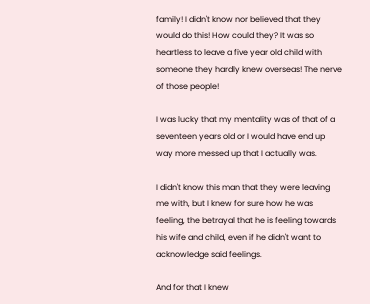family! I didn't know nor believed that they would do this! How could they? It was so heartless to leave a five year old child with someone they hardly knew overseas! The nerve of those people!

I was lucky that my mentality was of that of a seventeen years old or I would have end up way more messed up that I actually was.

I didn't know this man that they were leaving me with, but I knew for sure how he was feeling, the betrayal that he is feeling towards his wife and child, even if he didn't want to acknowledge said feelings.

And for that I knew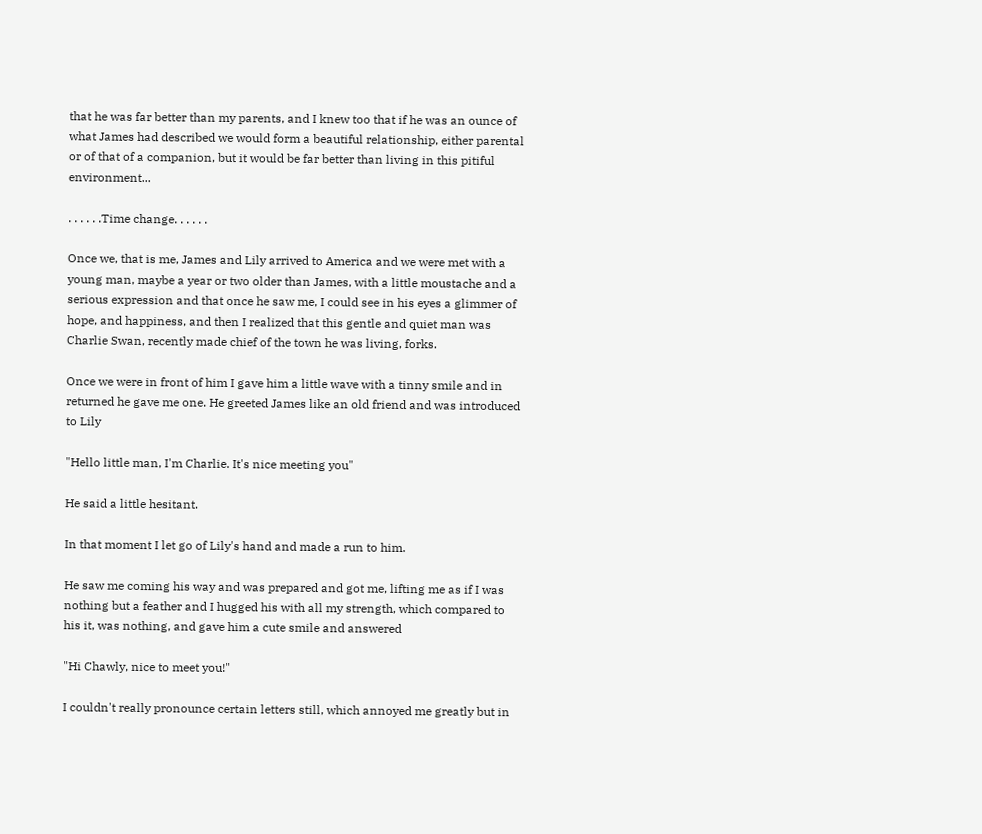that he was far better than my parents, and I knew too that if he was an ounce of what James had described we would form a beautiful relationship, either parental or of that of a companion, but it would be far better than living in this pitiful environment...

. . . . . .Time change. . . . . .

Once we, that is me, James and Lily arrived to America and we were met with a young man, maybe a year or two older than James, with a little moustache and a serious expression and that once he saw me, I could see in his eyes a glimmer of hope, and happiness, and then I realized that this gentle and quiet man was Charlie Swan, recently made chief of the town he was living, forks.

Once we were in front of him I gave him a little wave with a tinny smile and in returned he gave me one. He greeted James like an old friend and was introduced to Lily

"Hello little man, I'm Charlie. It's nice meeting you"

He said a little hesitant.

In that moment I let go of Lily's hand and made a run to him.

He saw me coming his way and was prepared and got me, lifting me as if I was nothing but a feather and I hugged his with all my strength, which compared to his it, was nothing, and gave him a cute smile and answered

"Hi Chawly, nice to meet you!"

I couldn't really pronounce certain letters still, which annoyed me greatly but in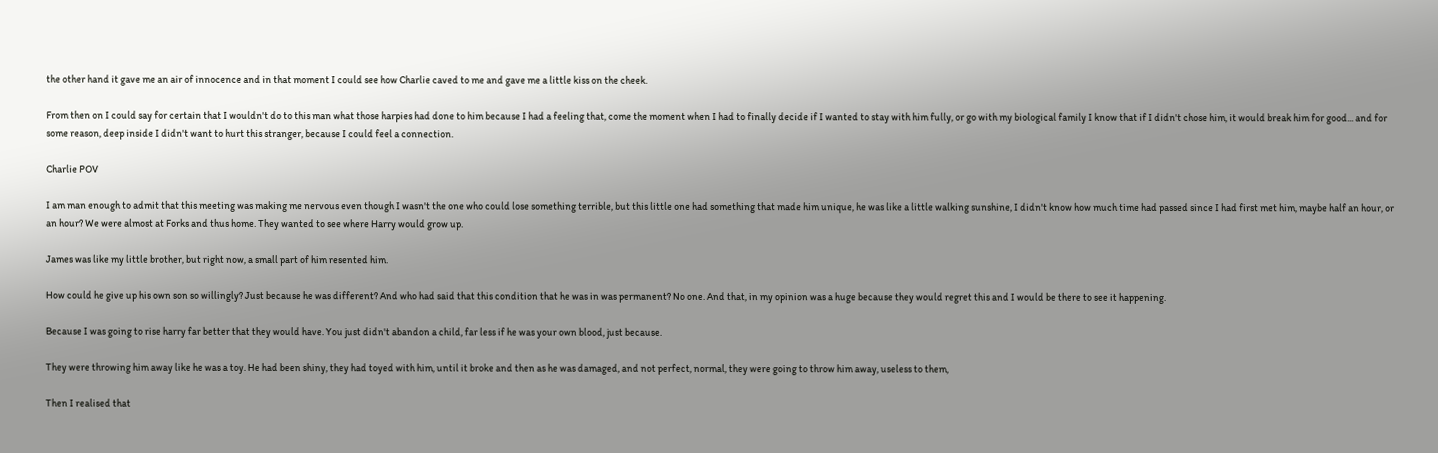the other hand it gave me an air of innocence and in that moment I could see how Charlie caved to me and gave me a little kiss on the cheek.

From then on I could say for certain that I wouldn't do to this man what those harpies had done to him because I had a feeling that, come the moment when I had to finally decide if I wanted to stay with him fully, or go with my biological family I know that if I didn't chose him, it would break him for good... and for some reason, deep inside I didn't want to hurt this stranger, because I could feel a connection.

Charlie POV

I am man enough to admit that this meeting was making me nervous even though I wasn't the one who could lose something terrible, but this little one had something that made him unique, he was like a little walking sunshine, I didn't know how much time had passed since I had first met him, maybe half an hour, or an hour? We were almost at Forks and thus home. They wanted to see where Harry would grow up.

James was like my little brother, but right now, a small part of him resented him.

How could he give up his own son so willingly? Just because he was different? And who had said that this condition that he was in was permanent? No one. And that, in my opinion was a huge because they would regret this and I would be there to see it happening.

Because I was going to rise harry far better that they would have. You just didn't abandon a child, far less if he was your own blood, just because.

They were throwing him away like he was a toy. He had been shiny, they had toyed with him, until it broke and then as he was damaged, and not perfect, normal, they were going to throw him away, useless to them,

Then I realised that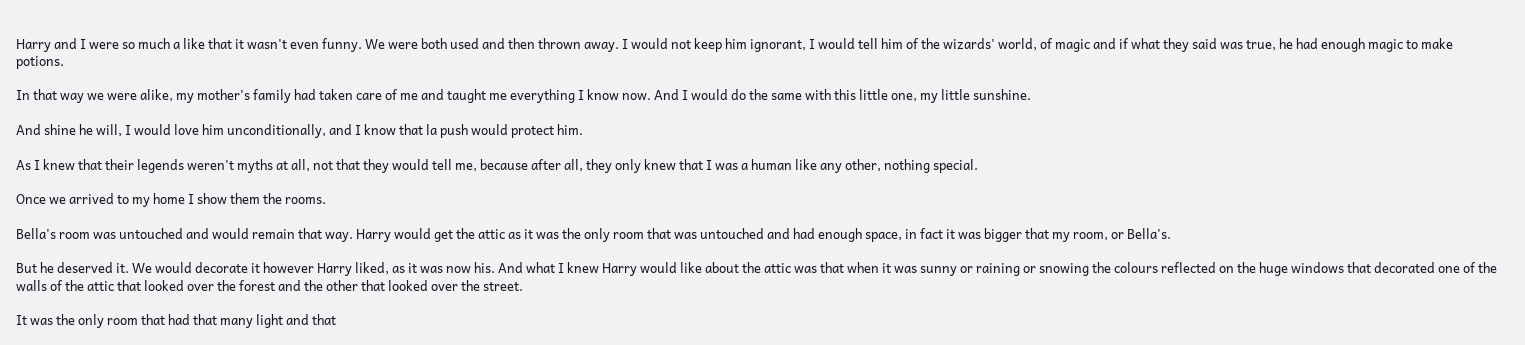Harry and I were so much a like that it wasn't even funny. We were both used and then thrown away. I would not keep him ignorant, I would tell him of the wizards' world, of magic and if what they said was true, he had enough magic to make potions.

In that way we were alike, my mother's family had taken care of me and taught me everything I know now. And I would do the same with this little one, my little sunshine.

And shine he will, I would love him unconditionally, and I know that la push would protect him.

As I knew that their legends weren't myths at all, not that they would tell me, because after all, they only knew that I was a human like any other, nothing special.

Once we arrived to my home I show them the rooms.

Bella's room was untouched and would remain that way. Harry would get the attic as it was the only room that was untouched and had enough space, in fact it was bigger that my room, or Bella's.

But he deserved it. We would decorate it however Harry liked, as it was now his. And what I knew Harry would like about the attic was that when it was sunny or raining or snowing the colours reflected on the huge windows that decorated one of the walls of the attic that looked over the forest and the other that looked over the street.

It was the only room that had that many light and that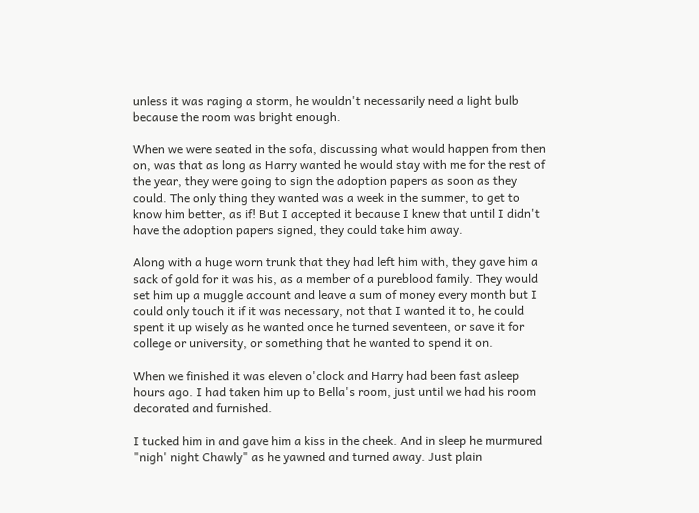unless it was raging a storm, he wouldn't necessarily need a light bulb because the room was bright enough.

When we were seated in the sofa, discussing what would happen from then on, was that as long as Harry wanted he would stay with me for the rest of the year, they were going to sign the adoption papers as soon as they could. The only thing they wanted was a week in the summer, to get to know him better, as if! But I accepted it because I knew that until I didn't have the adoption papers signed, they could take him away.

Along with a huge worn trunk that they had left him with, they gave him a sack of gold for it was his, as a member of a pureblood family. They would set him up a muggle account and leave a sum of money every month but I could only touch it if it was necessary, not that I wanted it to, he could spent it up wisely as he wanted once he turned seventeen, or save it for college or university, or something that he wanted to spend it on.

When we finished it was eleven o'clock and Harry had been fast asleep hours ago. I had taken him up to Bella's room, just until we had his room decorated and furnished.

I tucked him in and gave him a kiss in the cheek. And in sleep he murmured "nigh' night Chawly" as he yawned and turned away. Just plain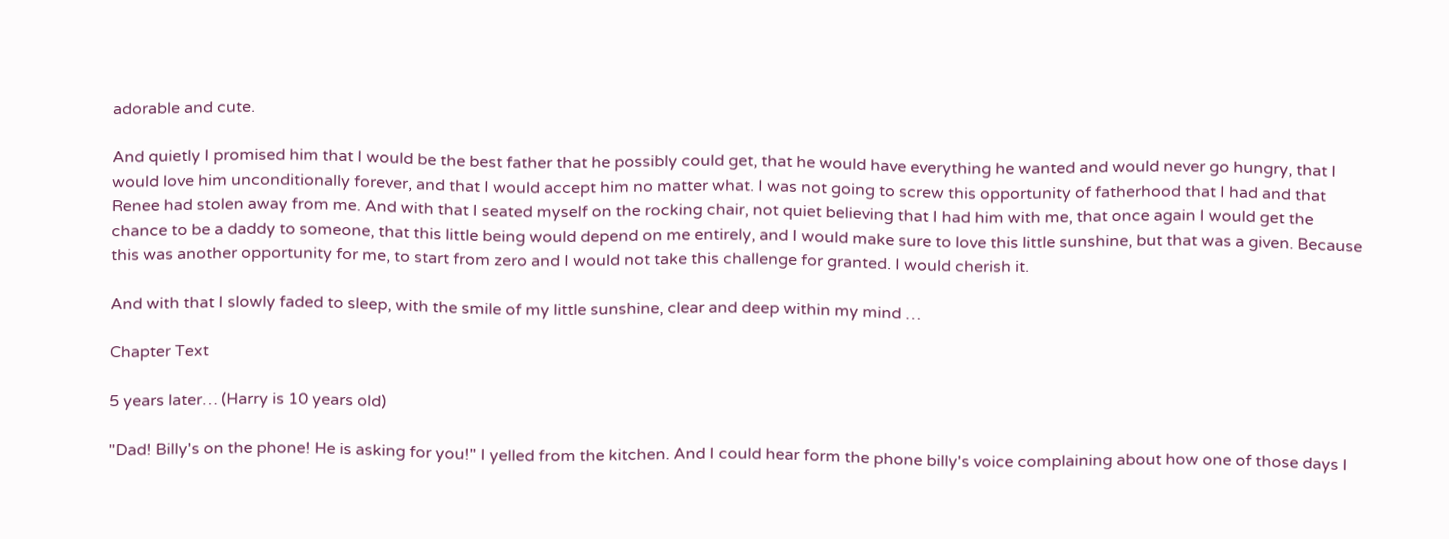adorable and cute.

And quietly I promised him that I would be the best father that he possibly could get, that he would have everything he wanted and would never go hungry, that I would love him unconditionally forever, and that I would accept him no matter what. I was not going to screw this opportunity of fatherhood that I had and that Renee had stolen away from me. And with that I seated myself on the rocking chair, not quiet believing that I had him with me, that once again I would get the chance to be a daddy to someone, that this little being would depend on me entirely, and I would make sure to love this little sunshine, but that was a given. Because this was another opportunity for me, to start from zero and I would not take this challenge for granted. I would cherish it.

And with that I slowly faded to sleep, with the smile of my little sunshine, clear and deep within my mind …

Chapter Text

5 years later… (Harry is 10 years old)

"Dad! Billy's on the phone! He is asking for you!" I yelled from the kitchen. And I could hear form the phone billy's voice complaining about how one of those days I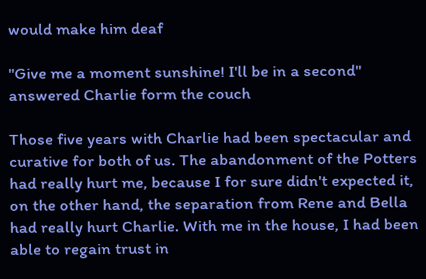would make him deaf

"Give me a moment sunshine! I'll be in a second" answered Charlie form the couch

Those five years with Charlie had been spectacular and curative for both of us. The abandonment of the Potters had really hurt me, because I for sure didn't expected it, on the other hand, the separation from Rene and Bella had really hurt Charlie. With me in the house, I had been able to regain trust in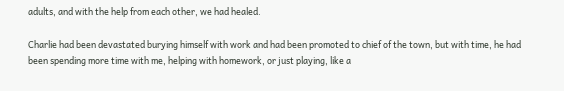adults, and with the help from each other, we had healed.

Charlie had been devastated burying himself with work and had been promoted to chief of the town, but with time, he had been spending more time with me, helping with homework, or just playing, like a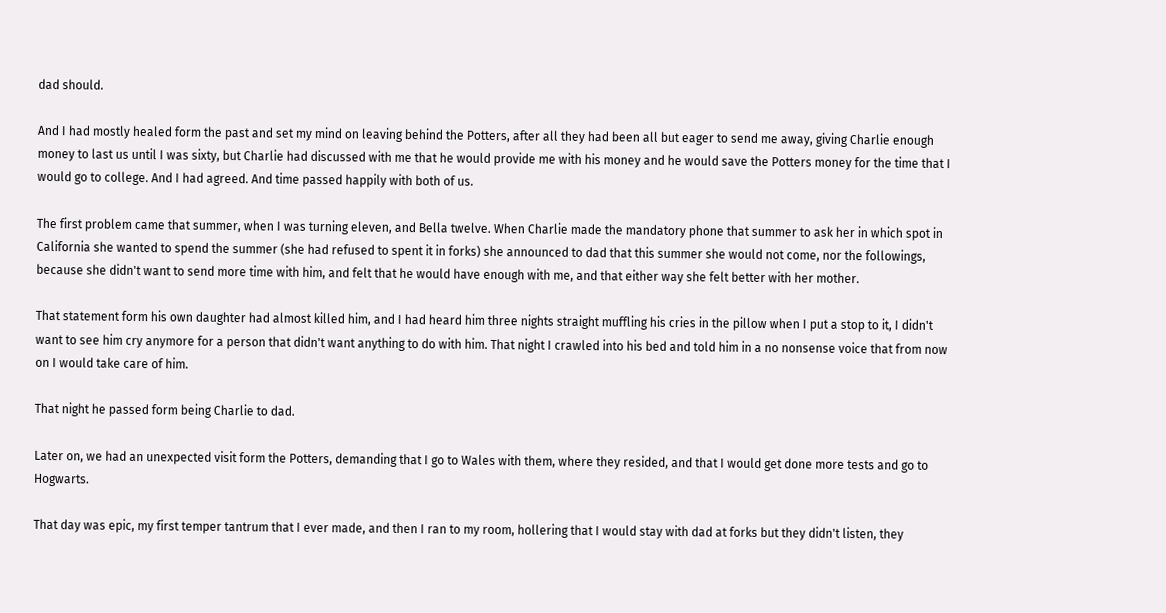dad should.

And I had mostly healed form the past and set my mind on leaving behind the Potters, after all they had been all but eager to send me away, giving Charlie enough money to last us until I was sixty, but Charlie had discussed with me that he would provide me with his money and he would save the Potters money for the time that I would go to college. And I had agreed. And time passed happily with both of us.

The first problem came that summer, when I was turning eleven, and Bella twelve. When Charlie made the mandatory phone that summer to ask her in which spot in California she wanted to spend the summer (she had refused to spent it in forks) she announced to dad that this summer she would not come, nor the followings, because she didn't want to send more time with him, and felt that he would have enough with me, and that either way she felt better with her mother.

That statement form his own daughter had almost killed him, and I had heard him three nights straight muffling his cries in the pillow when I put a stop to it, I didn't want to see him cry anymore for a person that didn't want anything to do with him. That night I crawled into his bed and told him in a no nonsense voice that from now on I would take care of him.

That night he passed form being Charlie to dad.

Later on, we had an unexpected visit form the Potters, demanding that I go to Wales with them, where they resided, and that I would get done more tests and go to Hogwarts.

That day was epic, my first temper tantrum that I ever made, and then I ran to my room, hollering that I would stay with dad at forks but they didn't listen, they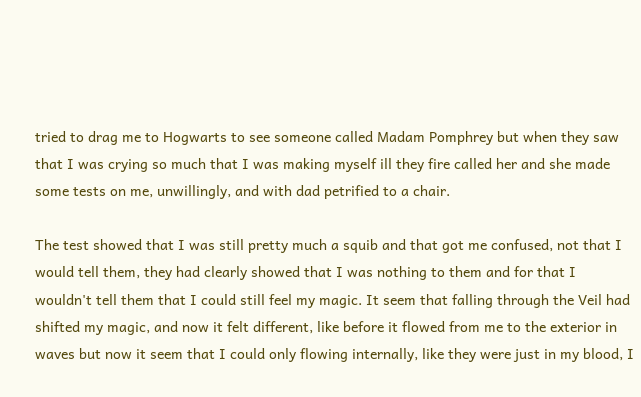tried to drag me to Hogwarts to see someone called Madam Pomphrey but when they saw that I was crying so much that I was making myself ill they fire called her and she made some tests on me, unwillingly, and with dad petrified to a chair.

The test showed that I was still pretty much a squib and that got me confused, not that I would tell them, they had clearly showed that I was nothing to them and for that I wouldn't tell them that I could still feel my magic. It seem that falling through the Veil had shifted my magic, and now it felt different, like before it flowed from me to the exterior in waves but now it seem that I could only flowing internally, like they were just in my blood, I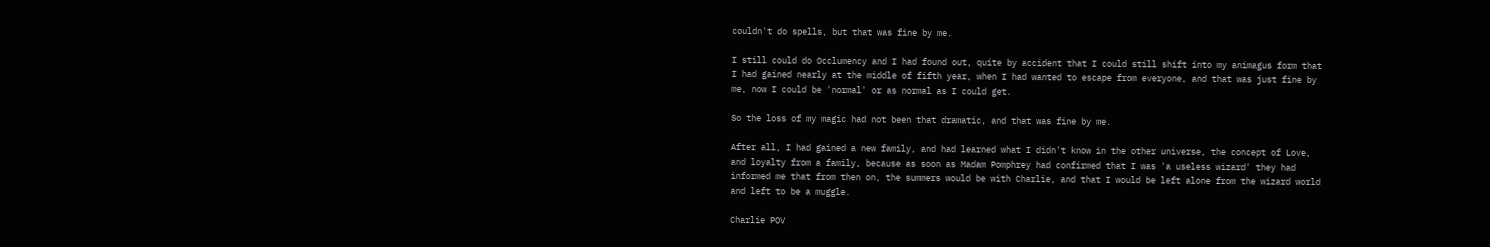couldn't do spells, but that was fine by me.

I still could do Occlumency and I had found out, quite by accident that I could still shift into my animagus form that I had gained nearly at the middle of fifth year, when I had wanted to escape from everyone, and that was just fine by me, now I could be 'normal' or as normal as I could get.

So the loss of my magic had not been that dramatic, and that was fine by me.

After all, I had gained a new family, and had learned what I didn't know in the other universe, the concept of Love, and loyalty from a family, because as soon as Madam Pomphrey had confirmed that I was 'a useless wizard' they had informed me that from then on, the summers would be with Charlie, and that I would be left alone from the wizard world and left to be a muggle.

Charlie POV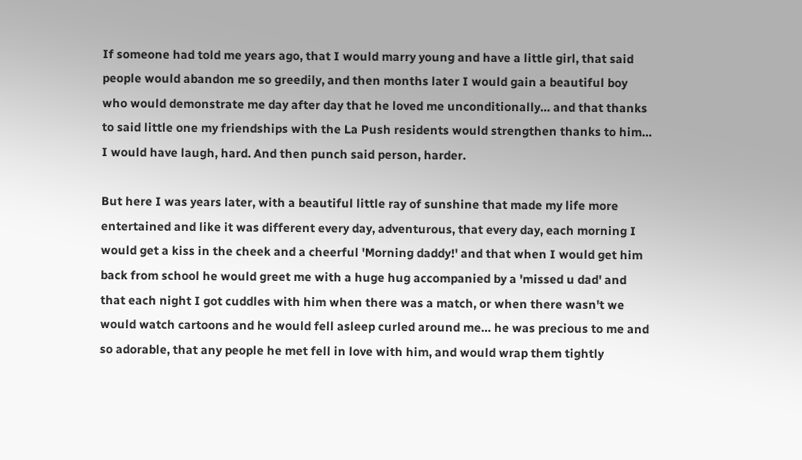If someone had told me years ago, that I would marry young and have a little girl, that said people would abandon me so greedily, and then months later I would gain a beautiful boy who would demonstrate me day after day that he loved me unconditionally… and that thanks to said little one my friendships with the La Push residents would strengthen thanks to him… I would have laugh, hard. And then punch said person, harder.

But here I was years later, with a beautiful little ray of sunshine that made my life more entertained and like it was different every day, adventurous, that every day, each morning I would get a kiss in the cheek and a cheerful 'Morning daddy!' and that when I would get him back from school he would greet me with a huge hug accompanied by a 'missed u dad' and that each night I got cuddles with him when there was a match, or when there wasn't we would watch cartoons and he would fell asleep curled around me… he was precious to me and so adorable, that any people he met fell in love with him, and would wrap them tightly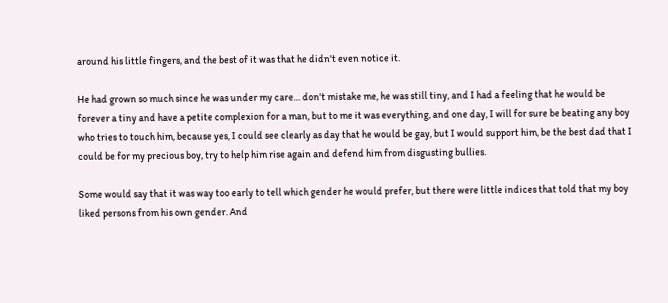around his little fingers, and the best of it was that he didn't even notice it.

He had grown so much since he was under my care… don't mistake me, he was still tiny, and I had a feeling that he would be forever a tiny and have a petite complexion for a man, but to me it was everything, and one day, I will for sure be beating any boy who tries to touch him, because yes, I could see clearly as day that he would be gay, but I would support him, be the best dad that I could be for my precious boy, try to help him rise again and defend him from disgusting bullies.

Some would say that it was way too early to tell which gender he would prefer, but there were little indices that told that my boy liked persons from his own gender. And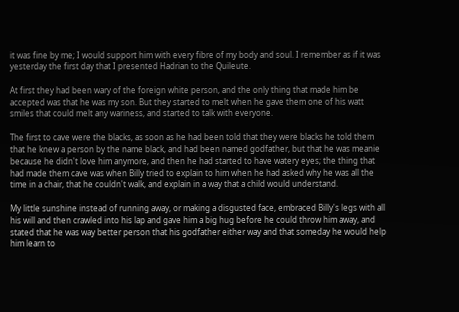it was fine by me; I would support him with every fibre of my body and soul. I remember as if it was yesterday the first day that I presented Hadrian to the Quileute.

At first they had been wary of the foreign white person, and the only thing that made him be accepted was that he was my son. But they started to melt when he gave them one of his watt smiles that could melt any wariness, and started to talk with everyone.

The first to cave were the blacks, as soon as he had been told that they were blacks he told them that he knew a person by the name black, and had been named godfather, but that he was meanie because he didn't love him anymore, and then he had started to have watery eyes; the thing that had made them cave was when Billy tried to explain to him when he had asked why he was all the time in a chair, that he couldn't walk, and explain in a way that a child would understand.

My little sunshine instead of running away, or making a disgusted face, embraced Billy's legs with all his will and then crawled into his lap and gave him a big hug before he could throw him away, and stated that he was way better person that his godfather either way and that someday he would help him learn to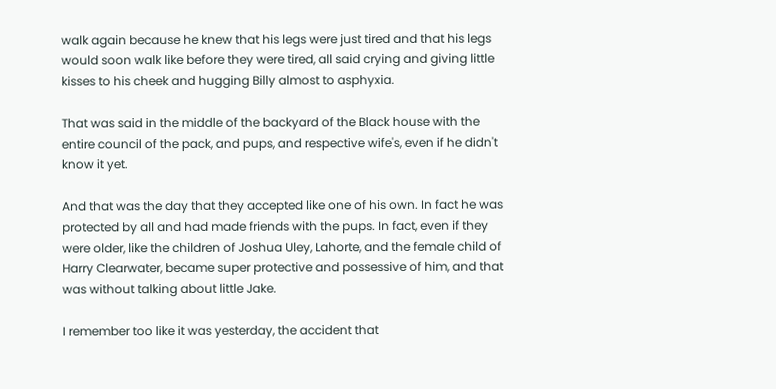walk again because he knew that his legs were just tired and that his legs would soon walk like before they were tired, all said crying and giving little kisses to his cheek and hugging Billy almost to asphyxia.

That was said in the middle of the backyard of the Black house with the entire council of the pack, and pups, and respective wife's, even if he didn't know it yet.

And that was the day that they accepted like one of his own. In fact he was protected by all and had made friends with the pups. In fact, even if they were older, like the children of Joshua Uley, Lahorte, and the female child of Harry Clearwater, became super protective and possessive of him, and that was without talking about little Jake.

I remember too like it was yesterday, the accident that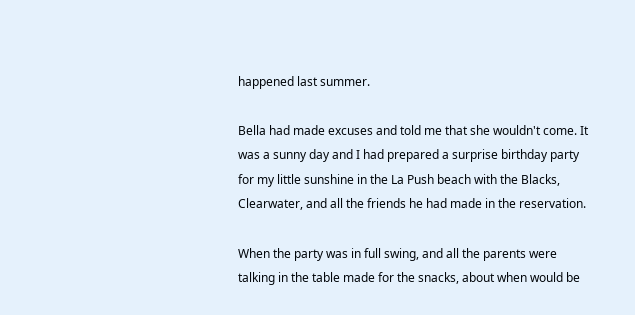happened last summer.

Bella had made excuses and told me that she wouldn't come. It was a sunny day and I had prepared a surprise birthday party for my little sunshine in the La Push beach with the Blacks, Clearwater, and all the friends he had made in the reservation.

When the party was in full swing, and all the parents were talking in the table made for the snacks, about when would be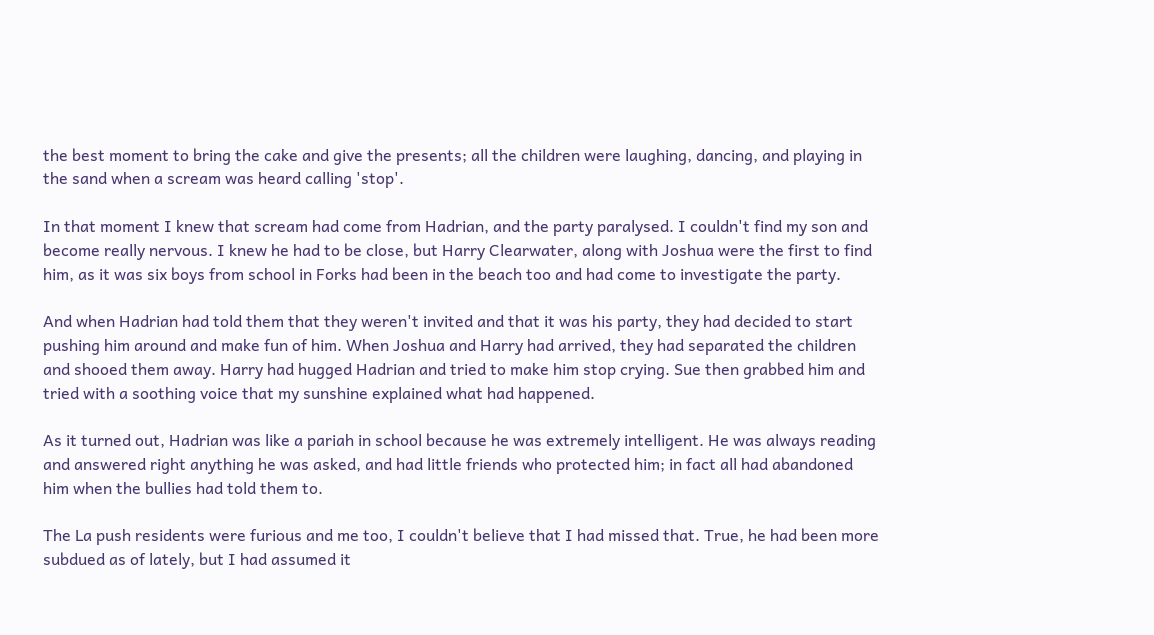the best moment to bring the cake and give the presents; all the children were laughing, dancing, and playing in the sand when a scream was heard calling 'stop'.

In that moment I knew that scream had come from Hadrian, and the party paralysed. I couldn't find my son and become really nervous. I knew he had to be close, but Harry Clearwater, along with Joshua were the first to find him, as it was six boys from school in Forks had been in the beach too and had come to investigate the party.

And when Hadrian had told them that they weren't invited and that it was his party, they had decided to start pushing him around and make fun of him. When Joshua and Harry had arrived, they had separated the children and shooed them away. Harry had hugged Hadrian and tried to make him stop crying. Sue then grabbed him and tried with a soothing voice that my sunshine explained what had happened.

As it turned out, Hadrian was like a pariah in school because he was extremely intelligent. He was always reading and answered right anything he was asked, and had little friends who protected him; in fact all had abandoned him when the bullies had told them to.

The La push residents were furious and me too, I couldn't believe that I had missed that. True, he had been more subdued as of lately, but I had assumed it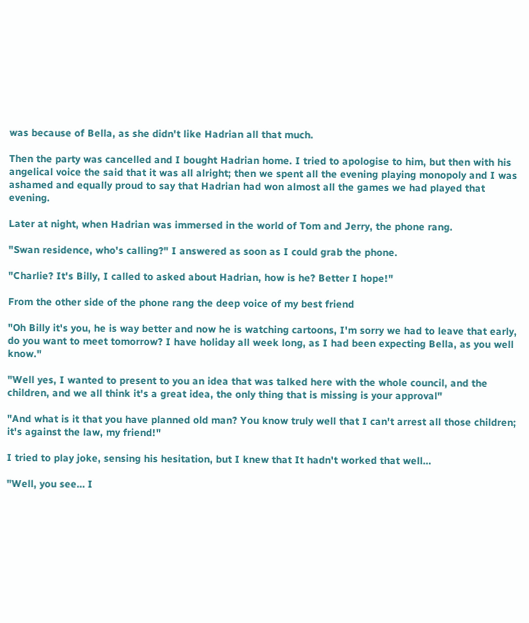was because of Bella, as she didn't like Hadrian all that much.

Then the party was cancelled and I bought Hadrian home. I tried to apologise to him, but then with his angelical voice the said that it was all alright; then we spent all the evening playing monopoly and I was ashamed and equally proud to say that Hadrian had won almost all the games we had played that evening.

Later at night, when Hadrian was immersed in the world of Tom and Jerry, the phone rang.

"Swan residence, who's calling?" I answered as soon as I could grab the phone.

"Charlie? It's Billy, I called to asked about Hadrian, how is he? Better I hope!"

From the other side of the phone rang the deep voice of my best friend

"Oh Billy it's you, he is way better and now he is watching cartoons, I'm sorry we had to leave that early, do you want to meet tomorrow? I have holiday all week long, as I had been expecting Bella, as you well know."

"Well yes, I wanted to present to you an idea that was talked here with the whole council, and the children, and we all think it's a great idea, the only thing that is missing is your approval"

"And what is it that you have planned old man? You know truly well that I can't arrest all those children; it's against the law, my friend!"

I tried to play joke, sensing his hesitation, but I knew that It hadn't worked that well…

"Well, you see… I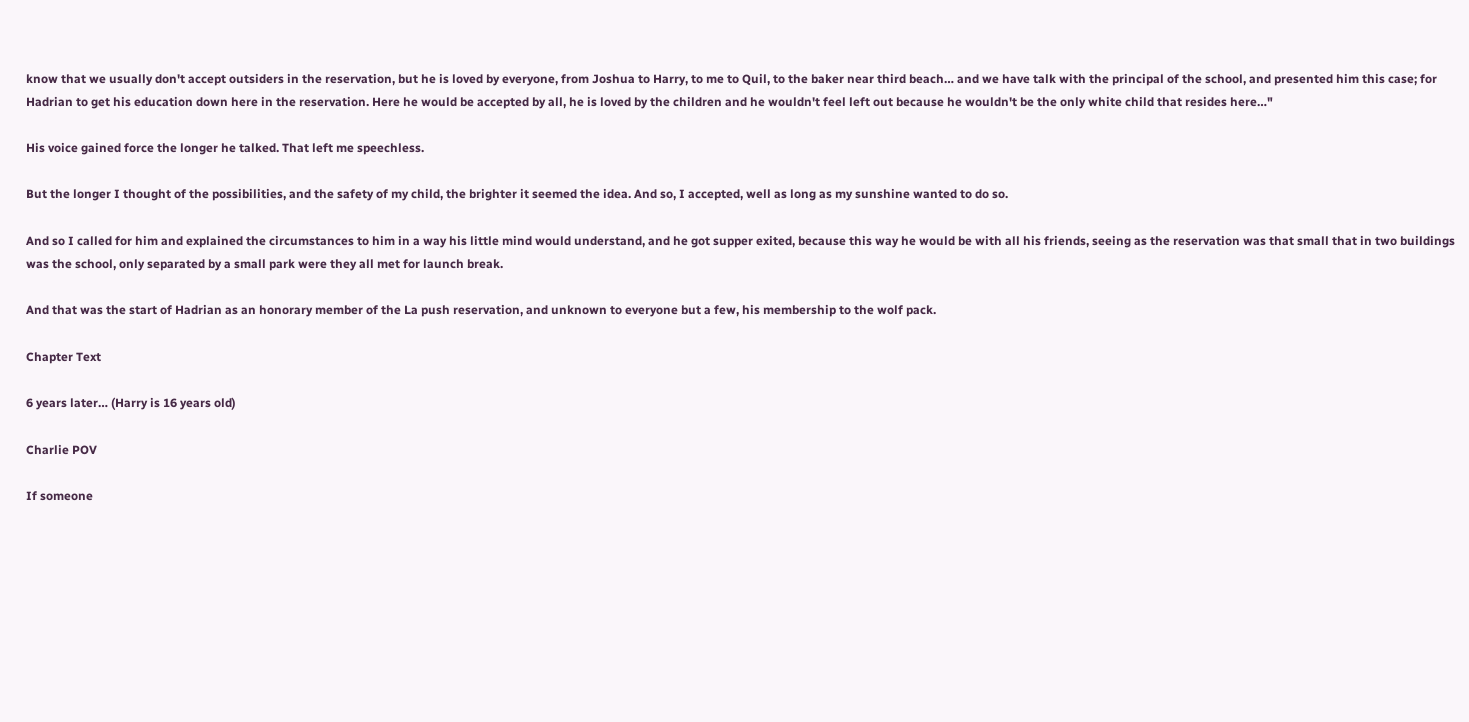know that we usually don't accept outsiders in the reservation, but he is loved by everyone, from Joshua to Harry, to me to Quil, to the baker near third beach… and we have talk with the principal of the school, and presented him this case; for Hadrian to get his education down here in the reservation. Here he would be accepted by all, he is loved by the children and he wouldn't feel left out because he wouldn't be the only white child that resides here…"

His voice gained force the longer he talked. That left me speechless.

But the longer I thought of the possibilities, and the safety of my child, the brighter it seemed the idea. And so, I accepted, well as long as my sunshine wanted to do so.

And so I called for him and explained the circumstances to him in a way his little mind would understand, and he got supper exited, because this way he would be with all his friends, seeing as the reservation was that small that in two buildings was the school, only separated by a small park were they all met for launch break.

And that was the start of Hadrian as an honorary member of the La push reservation, and unknown to everyone but a few, his membership to the wolf pack.

Chapter Text

6 years later… (Harry is 16 years old)

Charlie POV

If someone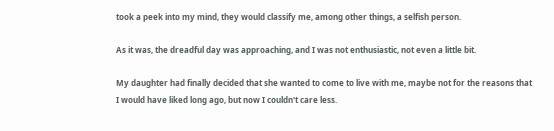took a peek into my mind, they would classify me, among other things, a selfish person.

As it was, the dreadful day was approaching, and I was not enthusiastic, not even a little bit.

My daughter had finally decided that she wanted to come to live with me, maybe not for the reasons that I would have liked long ago, but now I couldn't care less.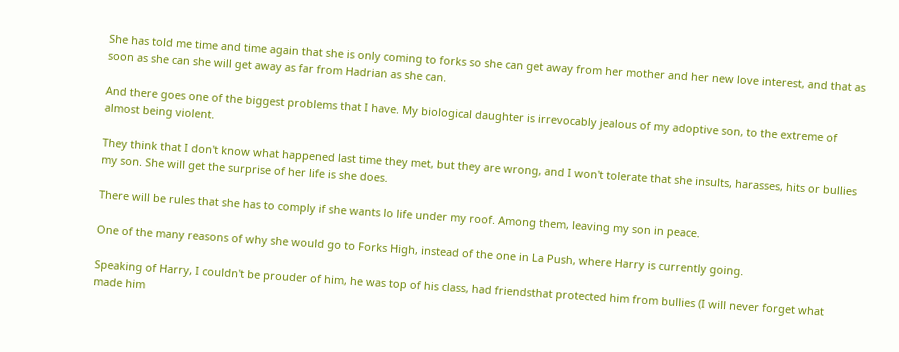She has told me time and time again that she is only coming to forks so she can get away from her mother and her new love interest, and that as soon as she can she will get away as far from Hadrian as she can.

And there goes one of the biggest problems that I have. My biological daughter is irrevocably jealous of my adoptive son, to the extreme of almost being violent.

They think that I don't know what happened last time they met, but they are wrong, and I won't tolerate that she insults, harasses, hits or bullies my son. She will get the surprise of her life is she does.

There will be rules that she has to comply if she wants lo life under my roof. Among them, leaving my son in peace.

One of the many reasons of why she would go to Forks High, instead of the one in La Push, where Harry is currently going.

Speaking of Harry, I couldn't be prouder of him, he was top of his class, had friendsthat protected him from bullies (I will never forget what made him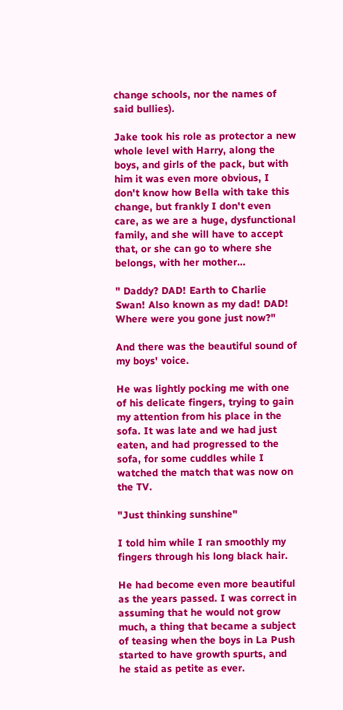change schools, nor the names of said bullies).

Jake took his role as protector a new whole level with Harry, along the boys, and girls of the pack, but with him it was even more obvious, I don't know how Bella with take this change, but frankly I don't even care, as we are a huge, dysfunctional family, and she will have to accept that, or she can go to where she belongs, with her mother…

" Daddy? DAD! Earth to Charlie Swan! Also known as my dad! DAD! Where were you gone just now?"

And there was the beautiful sound of my boys' voice.

He was lightly pocking me with one of his delicate fingers, trying to gain my attention from his place in the sofa. It was late and we had just eaten, and had progressed to the sofa, for some cuddles while I watched the match that was now on the TV.

"Just thinking sunshine"

I told him while I ran smoothly my fingers through his long black hair.

He had become even more beautiful as the years passed. I was correct in assuming that he would not grow much, a thing that became a subject of teasing when the boys in La Push started to have growth spurts, and he staid as petite as ever.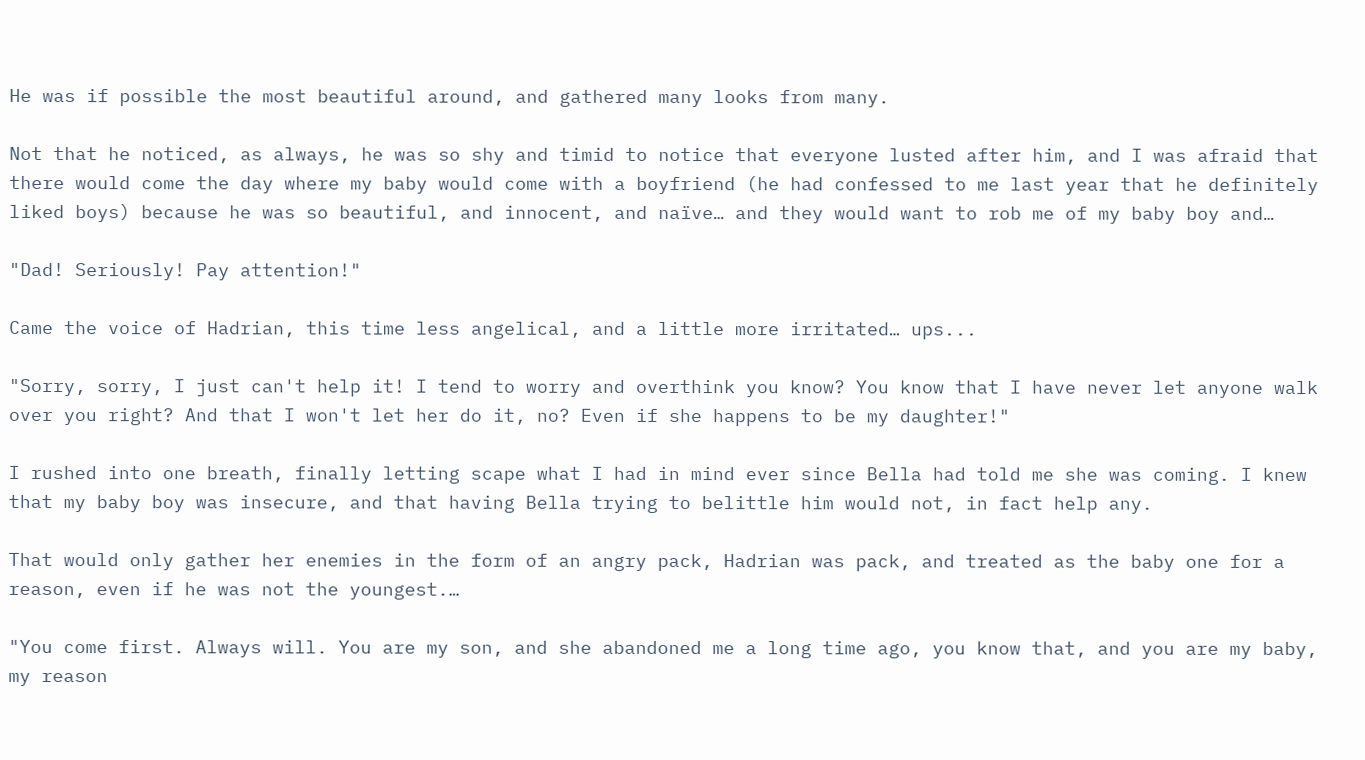He was if possible the most beautiful around, and gathered many looks from many.

Not that he noticed, as always, he was so shy and timid to notice that everyone lusted after him, and I was afraid that there would come the day where my baby would come with a boyfriend (he had confessed to me last year that he definitely liked boys) because he was so beautiful, and innocent, and naïve… and they would want to rob me of my baby boy and…

"Dad! Seriously! Pay attention!"

Came the voice of Hadrian, this time less angelical, and a little more irritated… ups...

"Sorry, sorry, I just can't help it! I tend to worry and overthink you know? You know that I have never let anyone walk over you right? And that I won't let her do it, no? Even if she happens to be my daughter!"

I rushed into one breath, finally letting scape what I had in mind ever since Bella had told me she was coming. I knew that my baby boy was insecure, and that having Bella trying to belittle him would not, in fact help any.

That would only gather her enemies in the form of an angry pack, Hadrian was pack, and treated as the baby one for a reason, even if he was not the youngest.…

"You come first. Always will. You are my son, and she abandoned me a long time ago, you know that, and you are my baby, my reason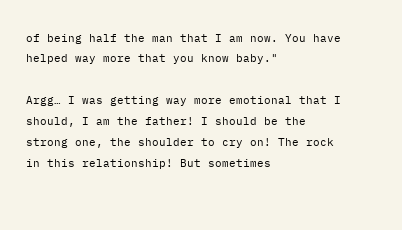of being half the man that I am now. You have helped way more that you know baby."

Argg… I was getting way more emotional that I should, I am the father! I should be the strong one, the shoulder to cry on! The rock in this relationship! But sometimes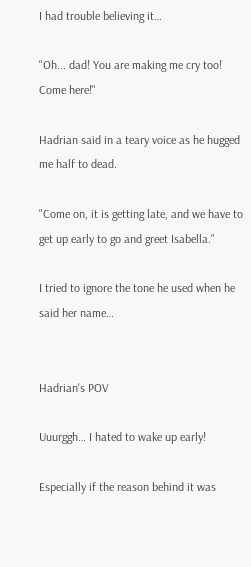I had trouble believing it…

"Oh... dad! You are making me cry too! Come here!"

Hadrian said in a teary voice as he hugged me half to dead.

"Come on, it is getting late, and we have to get up early to go and greet Isabella."

I tried to ignore the tone he used when he said her name…


Hadrian's POV

Uuurggh… I hated to wake up early!

Especially if the reason behind it was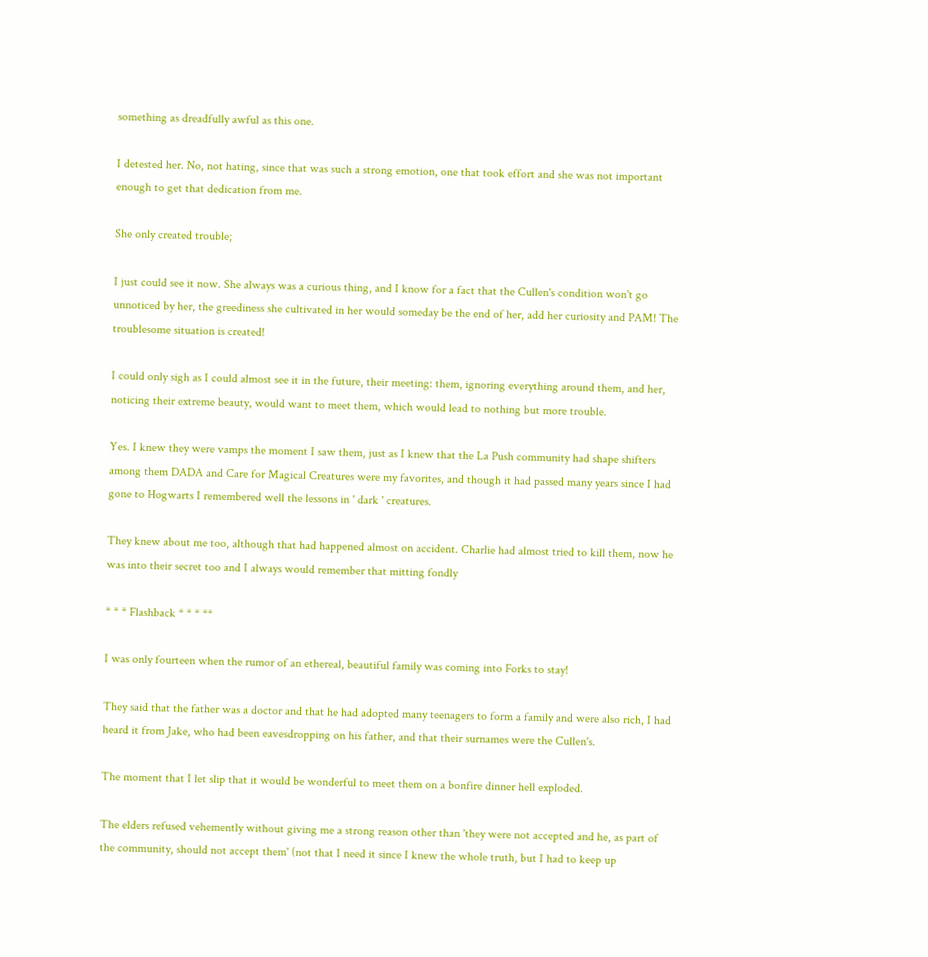something as dreadfully awful as this one.

I detested her. No, not hating, since that was such a strong emotion, one that took effort and she was not important enough to get that dedication from me.

She only created trouble;

I just could see it now. She always was a curious thing, and I know for a fact that the Cullen's condition won't go unnoticed by her, the greediness she cultivated in her would someday be the end of her, add her curiosity and PAM! The troublesome situation is created!

I could only sigh as I could almost see it in the future, their meeting: them, ignoring everything around them, and her, noticing their extreme beauty, would want to meet them, which would lead to nothing but more trouble.

Yes. I knew they were vamps the moment I saw them, just as I knew that the La Push community had shape shifters among them DADA and Care for Magical Creatures were my favorites, and though it had passed many years since I had gone to Hogwarts I remembered well the lessons in ' dark ' creatures.

They knew about me too, although that had happened almost on accident. Charlie had almost tried to kill them, now he was into their secret too and I always would remember that mitting fondly

* * * Flashback * * * **

I was only fourteen when the rumor of an ethereal, beautiful family was coming into Forks to stay!

They said that the father was a doctor and that he had adopted many teenagers to form a family and were also rich, I had heard it from Jake, who had been eavesdropping on his father, and that their surnames were the Cullen's.

The moment that I let slip that it would be wonderful to meet them on a bonfire dinner hell exploded.

The elders refused vehemently without giving me a strong reason other than 'they were not accepted and he, as part of the community, should not accept them' (not that I need it since I knew the whole truth, but I had to keep up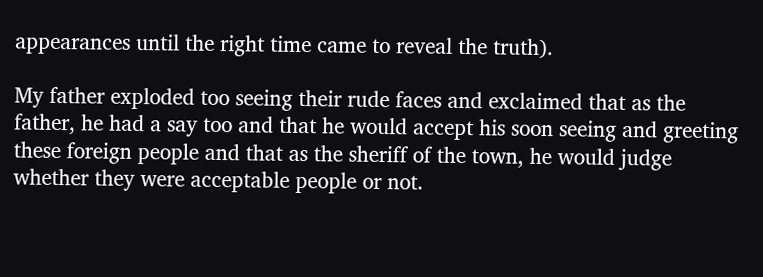appearances until the right time came to reveal the truth).

My father exploded too seeing their rude faces and exclaimed that as the father, he had a say too and that he would accept his soon seeing and greeting these foreign people and that as the sheriff of the town, he would judge whether they were acceptable people or not.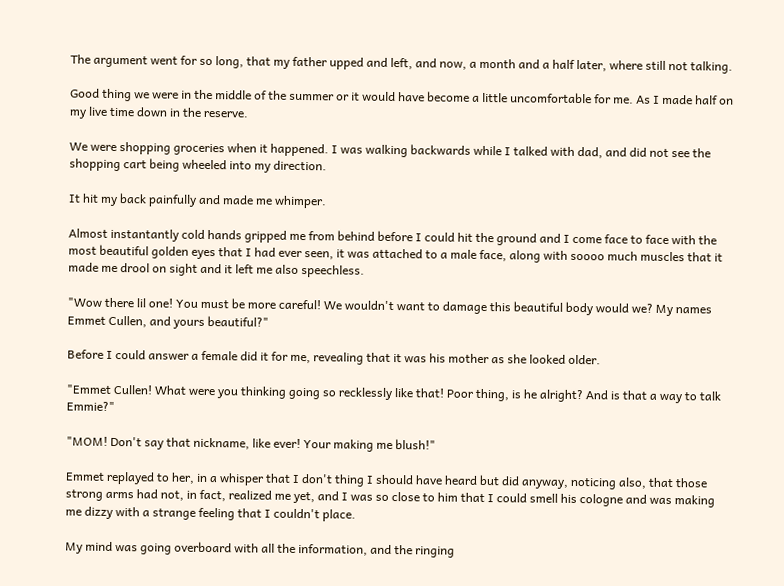The argument went for so long, that my father upped and left, and now, a month and a half later, where still not talking.

Good thing we were in the middle of the summer or it would have become a little uncomfortable for me. As I made half on my live time down in the reserve.

We were shopping groceries when it happened. I was walking backwards while I talked with dad, and did not see the shopping cart being wheeled into my direction.

It hit my back painfully and made me whimper.

Almost instantantly cold hands gripped me from behind before I could hit the ground and I come face to face with the most beautiful golden eyes that I had ever seen, it was attached to a male face, along with soooo much muscles that it made me drool on sight and it left me also speechless.

"Wow there lil one! You must be more careful! We wouldn't want to damage this beautiful body would we? My names Emmet Cullen, and yours beautiful?"

Before I could answer a female did it for me, revealing that it was his mother as she looked older.

"Emmet Cullen! What were you thinking going so recklessly like that! Poor thing, is he alright? And is that a way to talk Emmie?"

"MOM! Don't say that nickname, like ever! Your making me blush!"

Emmet replayed to her, in a whisper that I don't thing I should have heard but did anyway, noticing also, that those strong arms had not, in fact, realized me yet, and I was so close to him that I could smell his cologne and was making me dizzy with a strange feeling that I couldn't place.

My mind was going overboard with all the information, and the ringing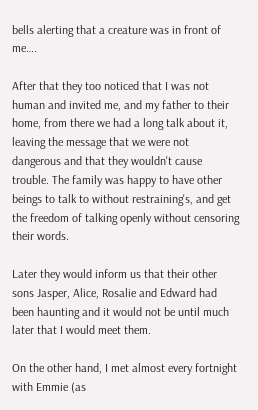bells alerting that a creature was in front of me….

After that they too noticed that I was not human and invited me, and my father to their home, from there we had a long talk about it, leaving the message that we were not dangerous and that they wouldn't cause trouble. The family was happy to have other beings to talk to without restraining's, and get the freedom of talking openly without censoring their words.

Later they would inform us that their other sons Jasper, Alice, Rosalie and Edward had been haunting and it would not be until much later that I would meet them.

On the other hand, I met almost every fortnight with Emmie (as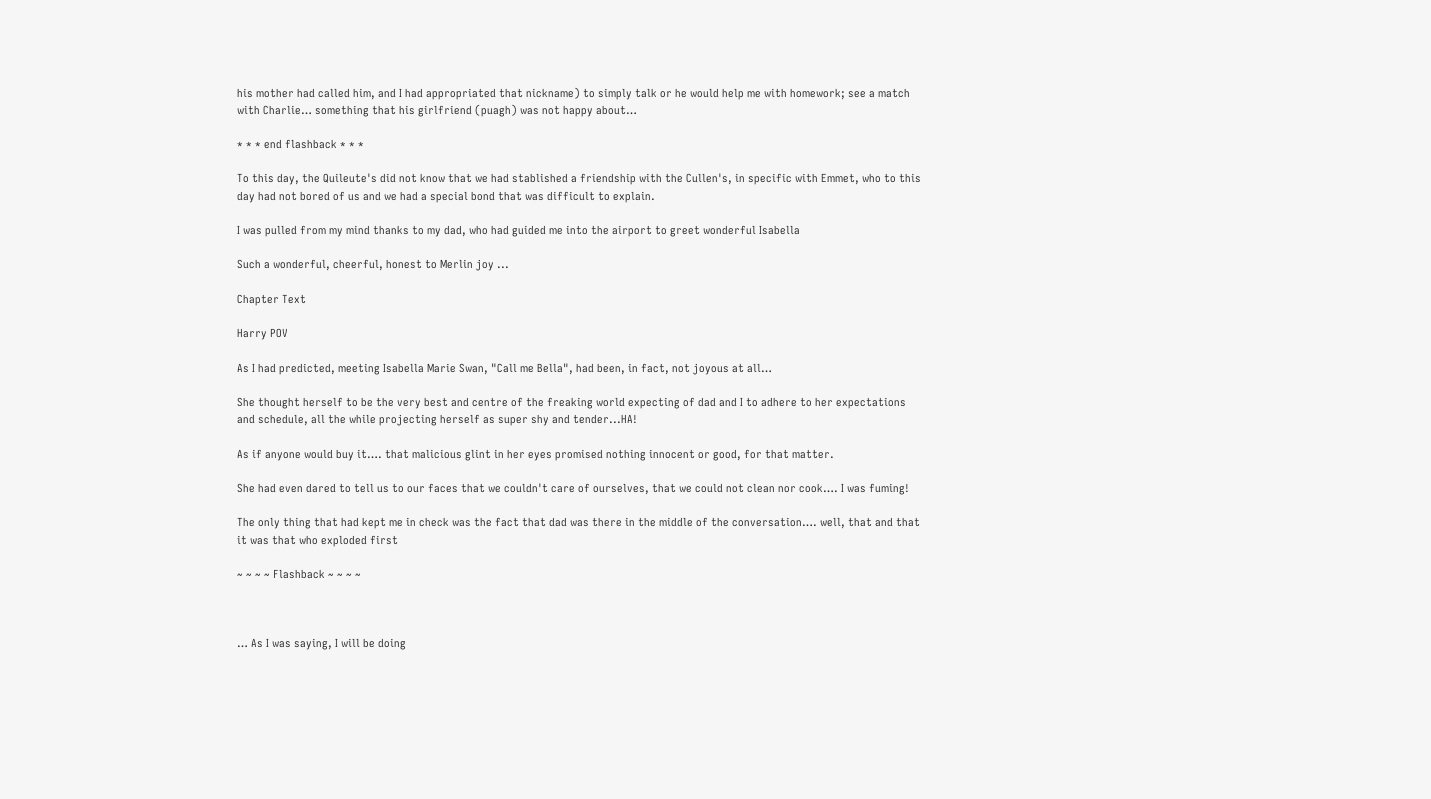his mother had called him, and I had appropriated that nickname) to simply talk or he would help me with homework; see a match with Charlie… something that his girlfriend (puagh) was not happy about…

* * * end flashback * * *

To this day, the Quileute's did not know that we had stablished a friendship with the Cullen's, in specific with Emmet, who to this day had not bored of us and we had a special bond that was difficult to explain.

I was pulled from my mind thanks to my dad, who had guided me into the airport to greet wonderful Isabella

Such a wonderful, cheerful, honest to Merlin joy ...

Chapter Text

Harry POV

As I had predicted, meeting Isabella Marie Swan, "Call me Bella", had been, in fact, not joyous at all…

She thought herself to be the very best and centre of the freaking world expecting of dad and I to adhere to her expectations and schedule, all the while projecting herself as super shy and tender...HA!

As if anyone would buy it…. that malicious glint in her eyes promised nothing innocent or good, for that matter.

She had even dared to tell us to our faces that we couldn't care of ourselves, that we could not clean nor cook…. I was fuming!

The only thing that had kept me in check was the fact that dad was there in the middle of the conversation…. well, that and that it was that who exploded first

~ ~ ~ ~ Flashback ~ ~ ~ ~



… As I was saying, I will be doing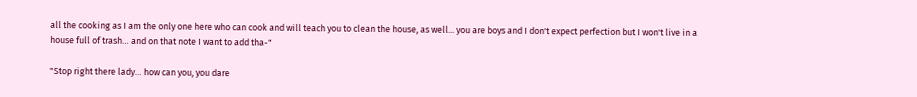all the cooking as I am the only one here who can cook and will teach you to clean the house, as well... you are boys and I don't expect perfection but I won't live in a house full of trash… and on that note I want to add tha-"

"Stop right there lady… how can you, you dare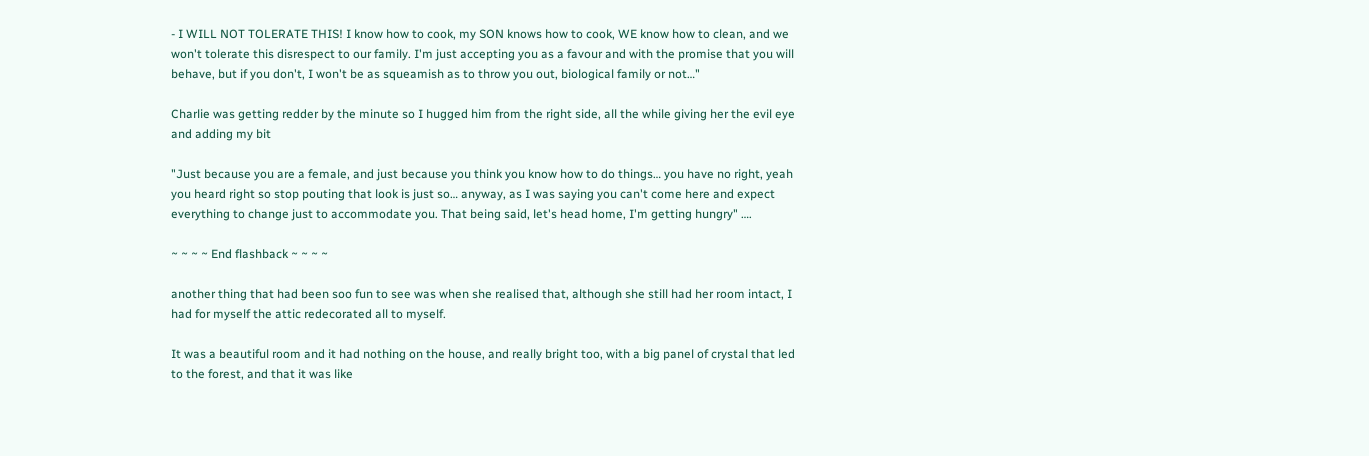- I WILL NOT TOLERATE THIS! I know how to cook, my SON knows how to cook, WE know how to clean, and we won't tolerate this disrespect to our family. I'm just accepting you as a favour and with the promise that you will behave, but if you don't, I won't be as squeamish as to throw you out, biological family or not…"

Charlie was getting redder by the minute so I hugged him from the right side, all the while giving her the evil eye and adding my bit

"Just because you are a female, and just because you think you know how to do things… you have no right, yeah you heard right so stop pouting that look is just so… anyway, as I was saying you can't come here and expect everything to change just to accommodate you. That being said, let's head home, I'm getting hungry" ….

~ ~ ~ ~ End flashback ~ ~ ~ ~

another thing that had been soo fun to see was when she realised that, although she still had her room intact, I had for myself the attic redecorated all to myself.

It was a beautiful room and it had nothing on the house, and really bright too, with a big panel of crystal that led to the forest, and that it was like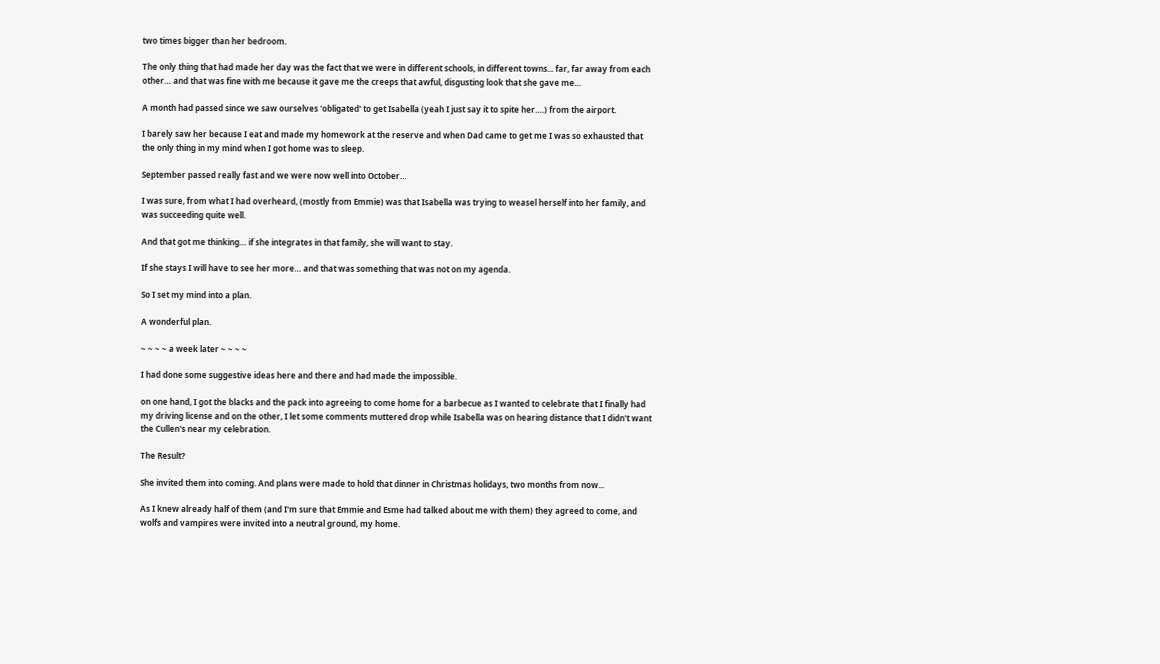two times bigger than her bedroom.

The only thing that had made her day was the fact that we were in different schools, in different towns... far, far away from each other… and that was fine with me because it gave me the creeps that awful, disgusting look that she gave me…

A month had passed since we saw ourselves 'obligated' to get Isabella (yeah I just say it to spite her….) from the airport.

I barely saw her because I eat and made my homework at the reserve and when Dad came to get me I was so exhausted that the only thing in my mind when I got home was to sleep.

September passed really fast and we were now well into October…

I was sure, from what I had overheard, (mostly from Emmie) was that Isabella was trying to weasel herself into her family, and was succeeding quite well.

And that got me thinking… if she integrates in that family, she will want to stay.

If she stays I will have to see her more… and that was something that was not on my agenda.

So I set my mind into a plan.

A wonderful plan.

~ ~ ~ ~ a week later ~ ~ ~ ~

I had done some suggestive ideas here and there and had made the impossible.

on one hand, I got the blacks and the pack into agreeing to come home for a barbecue as I wanted to celebrate that I finally had my driving license and on the other, I let some comments muttered drop while Isabella was on hearing distance that I didn't want the Cullen's near my celebration.

The Result?

She invited them into coming. And plans were made to hold that dinner in Christmas holidays, two months from now...

As I knew already half of them (and I'm sure that Emmie and Esme had talked about me with them) they agreed to come, and wolfs and vampires were invited into a neutral ground, my home.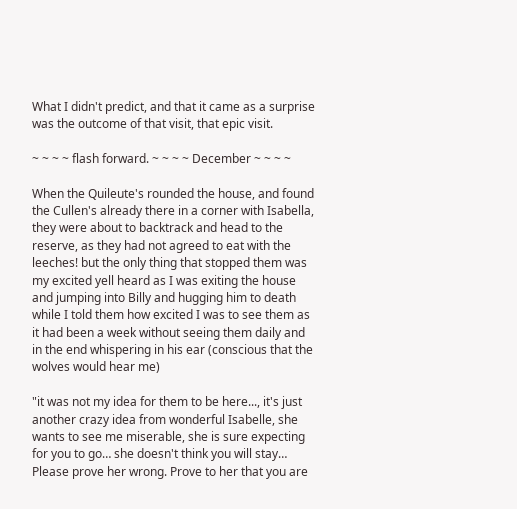What I didn't predict, and that it came as a surprise was the outcome of that visit, that epic visit.

~ ~ ~ ~ flash forward. ~ ~ ~ ~ December ~ ~ ~ ~

When the Quileute's rounded the house, and found the Cullen's already there in a corner with Isabella, they were about to backtrack and head to the reserve, as they had not agreed to eat with the leeches! but the only thing that stopped them was my excited yell heard as I was exiting the house and jumping into Billy and hugging him to death while I told them how excited I was to see them as it had been a week without seeing them daily and in the end whispering in his ear (conscious that the wolves would hear me)

"it was not my idea for them to be here..., it's just another crazy idea from wonderful Isabelle, she wants to see me miserable, she is sure expecting for you to go… she doesn't think you will stay… Please prove her wrong. Prove to her that you are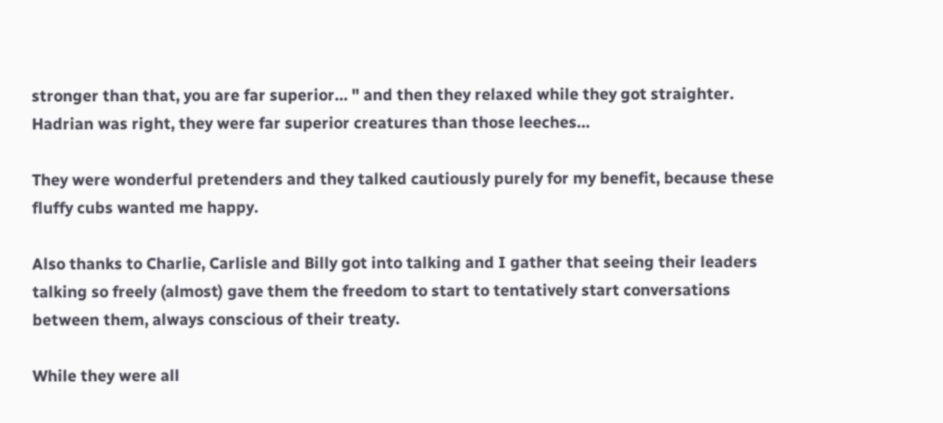stronger than that, you are far superior… " and then they relaxed while they got straighter. Hadrian was right, they were far superior creatures than those leeches…

They were wonderful pretenders and they talked cautiously purely for my benefit, because these fluffy cubs wanted me happy.

Also thanks to Charlie, Carlisle and Billy got into talking and I gather that seeing their leaders talking so freely (almost) gave them the freedom to start to tentatively start conversations between them, always conscious of their treaty.

While they were all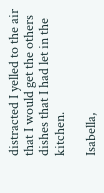distracted I yelled to the air that I would get the others dishes that I had let in the kitchen.

Isabella,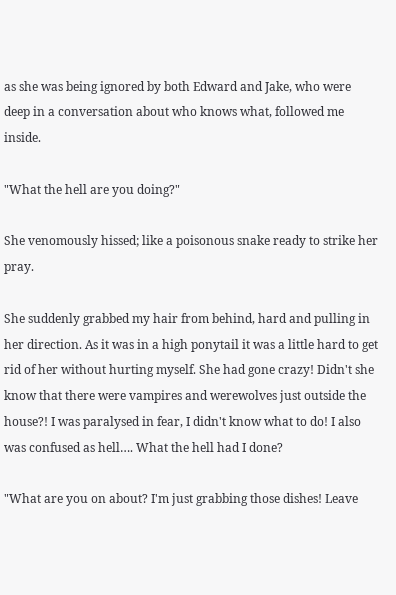as she was being ignored by both Edward and Jake, who were deep in a conversation about who knows what, followed me inside.

"What the hell are you doing?"

She venomously hissed; like a poisonous snake ready to strike her pray.

She suddenly grabbed my hair from behind, hard and pulling in her direction. As it was in a high ponytail it was a little hard to get rid of her without hurting myself. She had gone crazy! Didn't she know that there were vampires and werewolves just outside the house?! I was paralysed in fear, I didn't know what to do! I also was confused as hell…. What the hell had I done?

"What are you on about? I'm just grabbing those dishes! Leave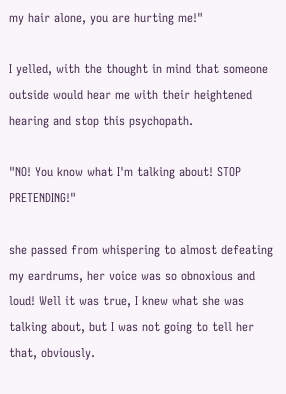my hair alone, you are hurting me!"

I yelled, with the thought in mind that someone outside would hear me with their heightened hearing and stop this psychopath.

"NO! You know what I'm talking about! STOP PRETENDING!"

she passed from whispering to almost defeating my eardrums, her voice was so obnoxious and loud! Well it was true, I knew what she was talking about, but I was not going to tell her that, obviously.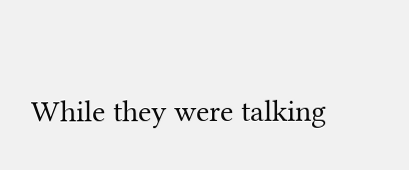While they were talking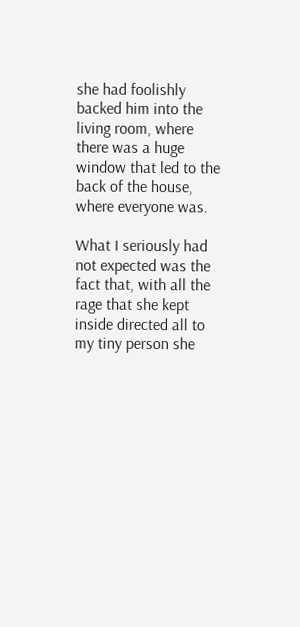she had foolishly backed him into the living room, where there was a huge window that led to the back of the house, where everyone was.

What I seriously had not expected was the fact that, with all the rage that she kept inside directed all to my tiny person she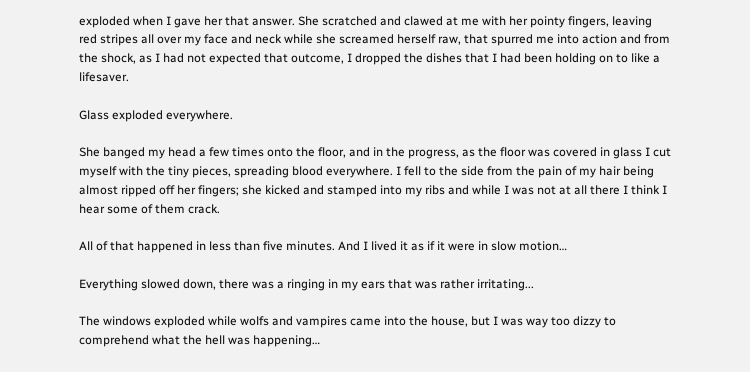exploded when I gave her that answer. She scratched and clawed at me with her pointy fingers, leaving red stripes all over my face and neck while she screamed herself raw, that spurred me into action and from the shock, as I had not expected that outcome, I dropped the dishes that I had been holding on to like a lifesaver.

Glass exploded everywhere.

She banged my head a few times onto the floor, and in the progress, as the floor was covered in glass I cut myself with the tiny pieces, spreading blood everywhere. I fell to the side from the pain of my hair being almost ripped off her fingers; she kicked and stamped into my ribs and while I was not at all there I think I hear some of them crack.

All of that happened in less than five minutes. And I lived it as if it were in slow motion…

Everything slowed down, there was a ringing in my ears that was rather irritating...

The windows exploded while wolfs and vampires came into the house, but I was way too dizzy to comprehend what the hell was happening…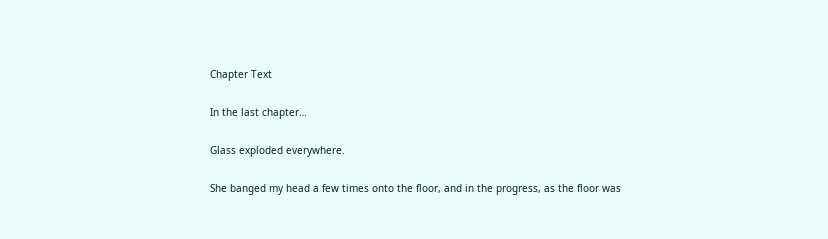Chapter Text

In the last chapter…

Glass exploded everywhere.

She banged my head a few times onto the floor, and in the progress, as the floor was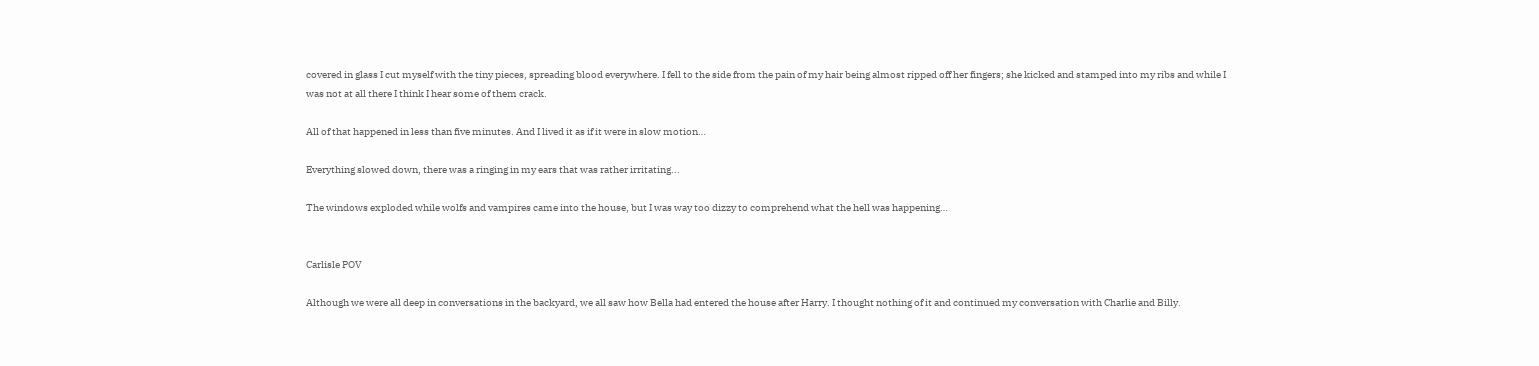covered in glass I cut myself with the tiny pieces, spreading blood everywhere. I fell to the side from the pain of my hair being almost ripped off her fingers; she kicked and stamped into my ribs and while I was not at all there I think I hear some of them crack.

All of that happened in less than five minutes. And I lived it as if it were in slow motion…

Everything slowed down, there was a ringing in my ears that was rather irritating...

The windows exploded while wolfs and vampires came into the house, but I was way too dizzy to comprehend what the hell was happening…


Carlisle POV

Although we were all deep in conversations in the backyard, we all saw how Bella had entered the house after Harry. I thought nothing of it and continued my conversation with Charlie and Billy.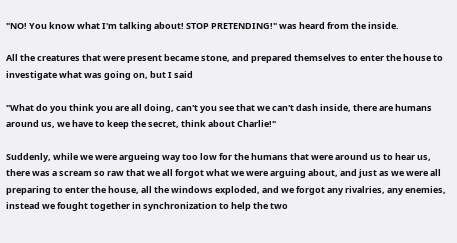"NO! You know what I'm talking about! STOP PRETENDING!" was heard from the inside.

All the creatures that were present became stone, and prepared themselves to enter the house to investigate what was going on, but I said

"What do you think you are all doing, can't you see that we can't dash inside, there are humans around us, we have to keep the secret, think about Charlie!"

Suddenly, while we were argueing way too low for the humans that were around us to hear us, there was a scream so raw that we all forgot what we were arguing about, and just as we were all preparing to enter the house, all the windows exploded, and we forgot any rivalries, any enemies, instead we fought together in synchronization to help the two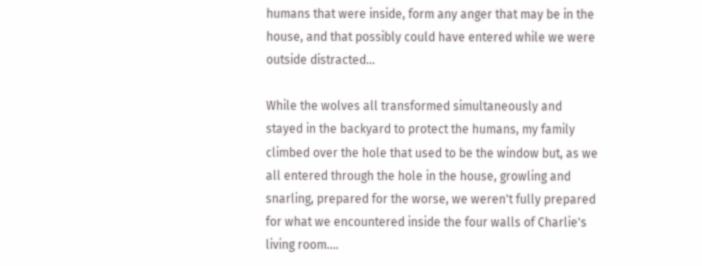humans that were inside, form any anger that may be in the house, and that possibly could have entered while we were outside distracted…

While the wolves all transformed simultaneously and stayed in the backyard to protect the humans, my family climbed over the hole that used to be the window but, as we all entered through the hole in the house, growling and snarling, prepared for the worse, we weren't fully prepared for what we encountered inside the four walls of Charlie's living room….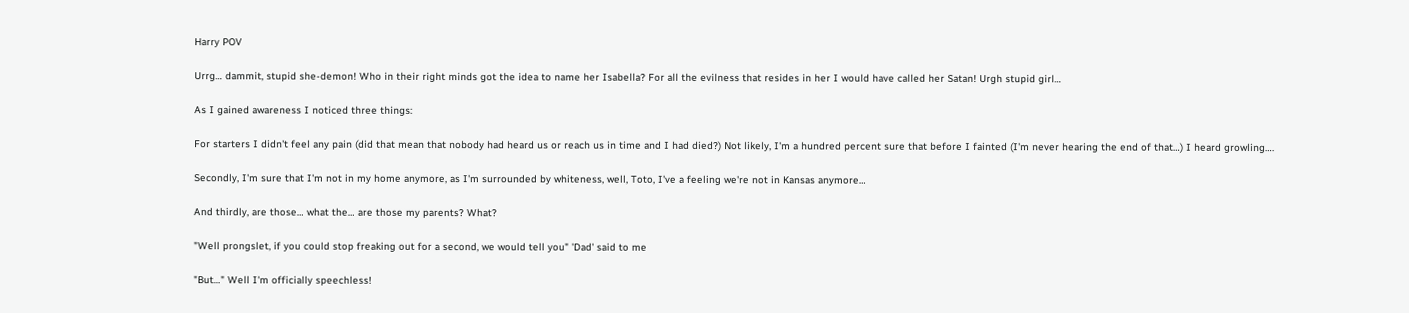Harry POV

Urrg… dammit, stupid she-demon! Who in their right minds got the idea to name her Isabella? For all the evilness that resides in her I would have called her Satan! Urgh stupid girl…

As I gained awareness I noticed three things:

For starters I didn't feel any pain (did that mean that nobody had heard us or reach us in time and I had died?) Not likely, I'm a hundred percent sure that before I fainted (I'm never hearing the end of that…) I heard growling….

Secondly, I'm sure that I'm not in my home anymore, as I'm surrounded by whiteness, well, Toto, I've a feeling we're not in Kansas anymore…

And thirdly, are those… what the… are those my parents? What?

"Well prongslet, if you could stop freaking out for a second, we would tell you" 'Dad' said to me

"But…" Well I'm officially speechless!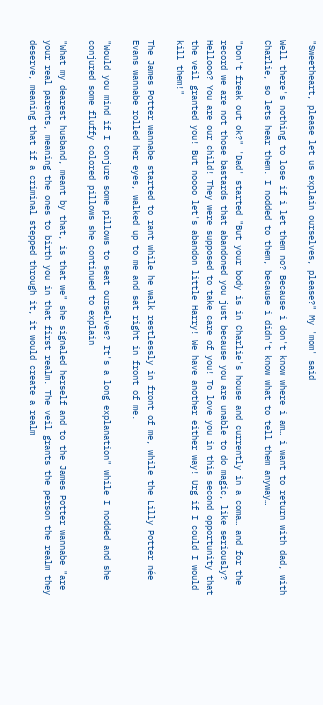"Sweetheart, please let us explain ourselves, please?" My 'mom' said

Well there's nothing to lose if i let them no? Because i don't know where i am… i want to return with dad, with Charlie, so lets hear them. I nodded to them, because i didn't know what to tell them anyway…

"Don't freak out ok?" 'Dad' started "But your body is in Charlie's house and currently in a coma… and for the record we are not those bastards that abandoned you just because you are unable to do magic, like seriously? Hellooo? You are our child! They were supposed to take care of you! To love you in this second opportunity that the veil granted you! But noooo let's abandon little Harry! We have another either way! Urg if I could I would kill them!"

The James Potter wannabe started to rant while he walk restlessly in front of me, while the Lilly Potter née Evans wannabe rolled her eyes, walked up to me and sat right in front of me.

"Would you mind if I conjure some pillows to seat ourselves? It's a long explanation" while I nodded and she conjured some fluffy colored pillows she continued to explain

"What my dearest husband, meant by that, is that we" she signaled herself and to the James Potter wannabe "are your real parents, meaning the ones to birth you in that first realm. The veil grants the person the realm they deserve, meaning that if a criminal stepped through it, it would create a realm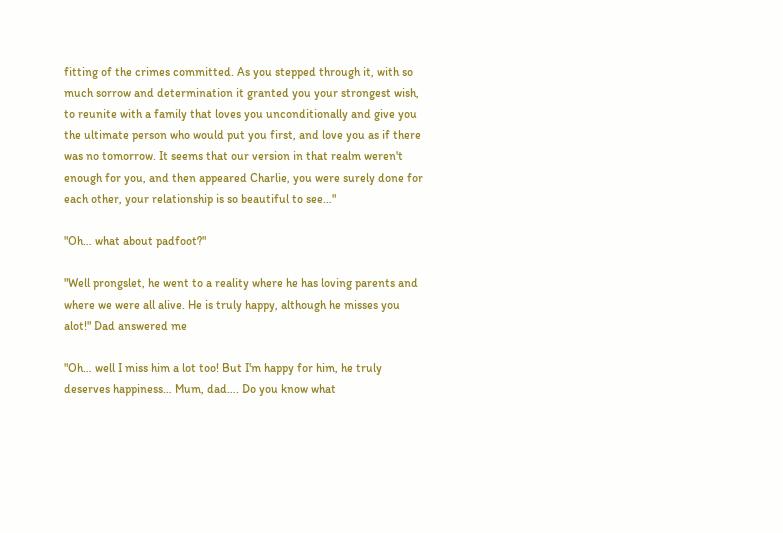fitting of the crimes committed. As you stepped through it, with so much sorrow and determination it granted you your strongest wish, to reunite with a family that loves you unconditionally and give you the ultimate person who would put you first, and love you as if there was no tomorrow. It seems that our version in that realm weren't enough for you, and then appeared Charlie, you were surely done for each other, your relationship is so beautiful to see…"

"Oh… what about padfoot?"

"Well prongslet, he went to a reality where he has loving parents and where we were all alive. He is truly happy, although he misses you alot!" Dad answered me

"Oh… well I miss him a lot too! But I'm happy for him, he truly deserves happiness… Mum, dad…. Do you know what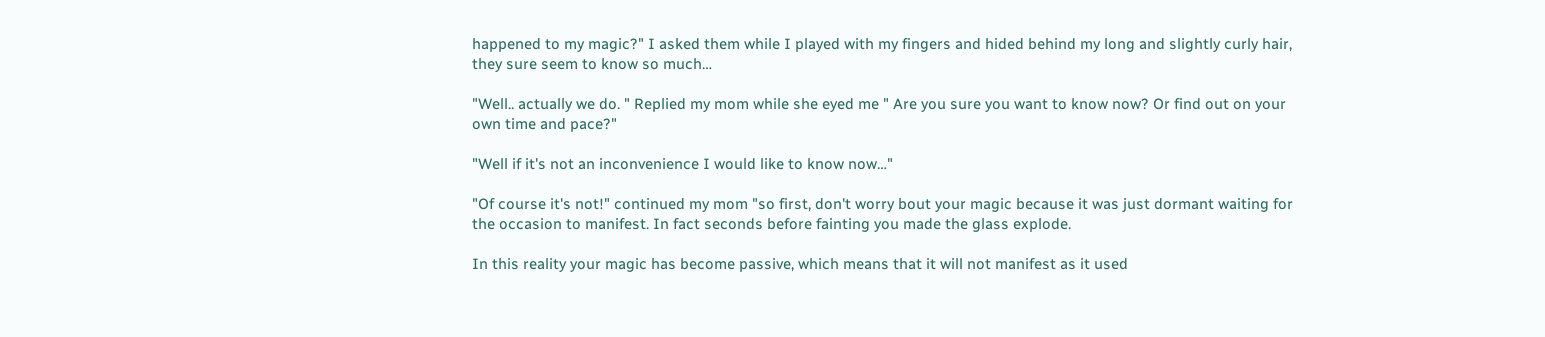happened to my magic?" I asked them while I played with my fingers and hided behind my long and slightly curly hair, they sure seem to know so much…

"Well.. actually we do. " Replied my mom while she eyed me " Are you sure you want to know now? Or find out on your own time and pace?"

"Well if it's not an inconvenience I would like to know now…"

"Of course it's not!" continued my mom "so first, don't worry bout your magic because it was just dormant waiting for the occasion to manifest. In fact seconds before fainting you made the glass explode.

In this reality your magic has become passive, which means that it will not manifest as it used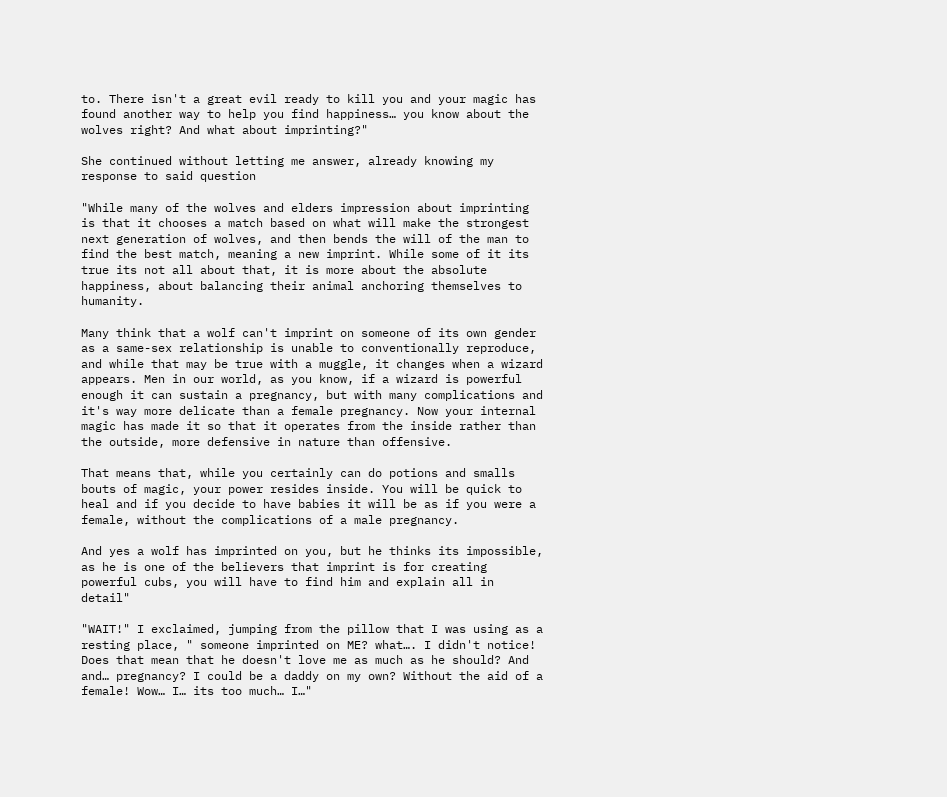to. There isn't a great evil ready to kill you and your magic has found another way to help you find happiness… you know about the wolves right? And what about imprinting?"

She continued without letting me answer, already knowing my response to said question

"While many of the wolves and elders impression about imprinting is that it chooses a match based on what will make the strongest next generation of wolves, and then bends the will of the man to find the best match, meaning a new imprint. While some of it its true its not all about that, it is more about the absolute happiness, about balancing their animal anchoring themselves to humanity.

Many think that a wolf can't imprint on someone of its own gender as a same-sex relationship is unable to conventionally reproduce, and while that may be true with a muggle, it changes when a wizard appears. Men in our world, as you know, if a wizard is powerful enough it can sustain a pregnancy, but with many complications and it's way more delicate than a female pregnancy. Now your internal magic has made it so that it operates from the inside rather than the outside, more defensive in nature than offensive.

That means that, while you certainly can do potions and smalls bouts of magic, your power resides inside. You will be quick to heal and if you decide to have babies it will be as if you were a female, without the complications of a male pregnancy.

And yes a wolf has imprinted on you, but he thinks its impossible, as he is one of the believers that imprint is for creating powerful cubs, you will have to find him and explain all in detail"

"WAIT!" I exclaimed, jumping from the pillow that I was using as a resting place, " someone imprinted on ME? what…. I didn't notice! Does that mean that he doesn't love me as much as he should? And and… pregnancy? I could be a daddy on my own? Without the aid of a female! Wow… I… its too much… I…"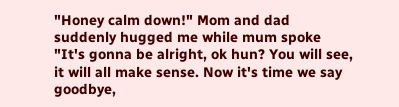"Honey calm down!" Mom and dad suddenly hugged me while mum spoke "It's gonna be alright, ok hun? You will see, it will all make sense. Now it's time we say goodbye,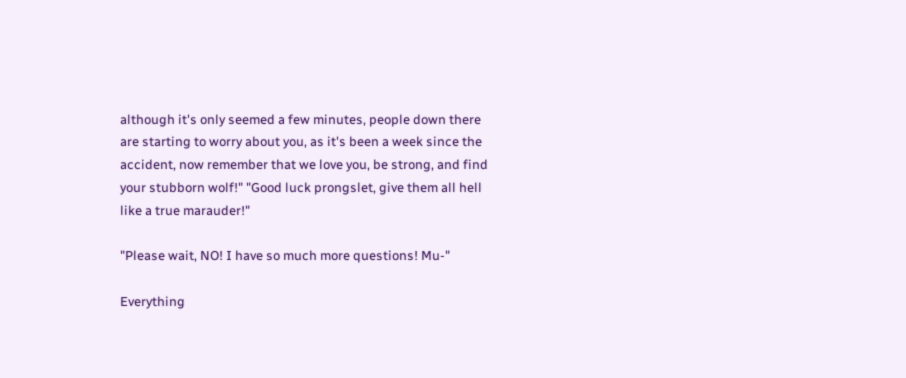although it's only seemed a few minutes, people down there are starting to worry about you, as it's been a week since the accident, now remember that we love you, be strong, and find your stubborn wolf!" "Good luck prongslet, give them all hell like a true marauder!"

"Please wait, NO! I have so much more questions! Mu-"

Everything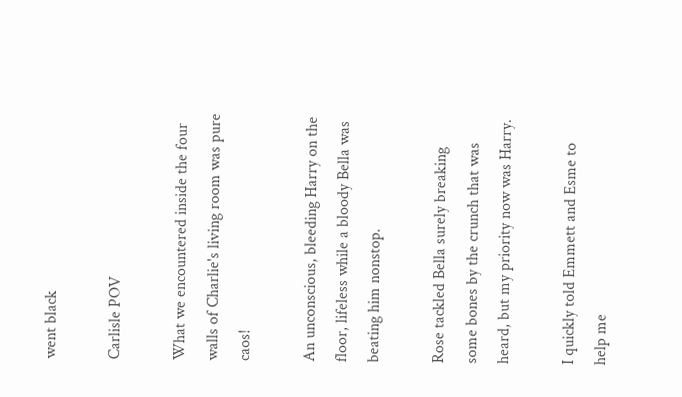went black

Carlisle POV

What we encountered inside the four walls of Charlie's living room was pure caos!

An unconscious, bleeding Harry on the floor, lifeless while a bloody Bella was beating him nonstop.

Rose tackled Bella surely breaking some bones by the crunch that was heard, but my priority now was Harry.

I quickly told Emmett and Esme to help me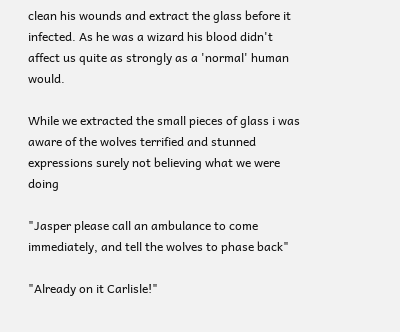clean his wounds and extract the glass before it infected. As he was a wizard his blood didn't affect us quite as strongly as a 'normal' human would.

While we extracted the small pieces of glass i was aware of the wolves terrified and stunned expressions surely not believing what we were doing

"Jasper please call an ambulance to come immediately, and tell the wolves to phase back"

"Already on it Carlisle!"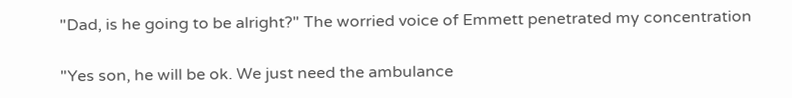"Dad, is he going to be alright?" The worried voice of Emmett penetrated my concentration

"Yes son, he will be ok. We just need the ambulance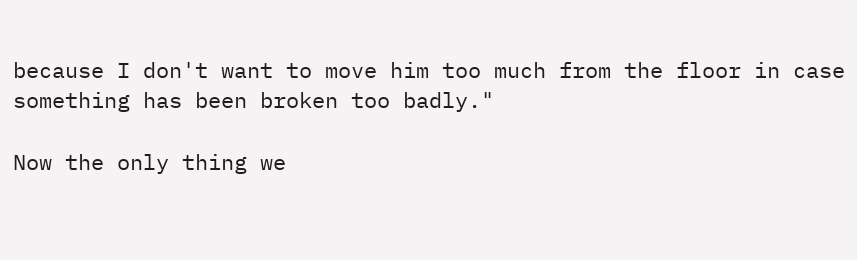because I don't want to move him too much from the floor in case something has been broken too badly."

Now the only thing we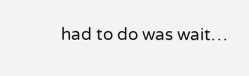had to do was wait…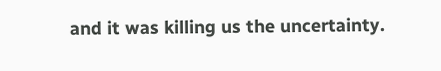and it was killing us the uncertainty.